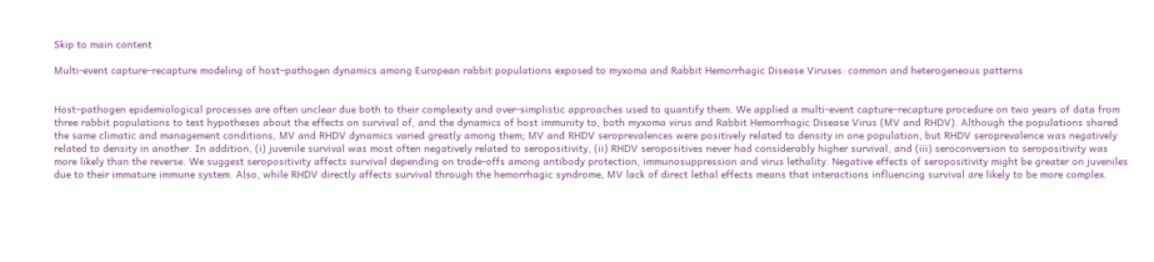Skip to main content

Multi-event capture–recapture modeling of host–pathogen dynamics among European rabbit populations exposed to myxoma and Rabbit Hemorrhagic Disease Viruses: common and heterogeneous patterns


Host–pathogen epidemiological processes are often unclear due both to their complexity and over-simplistic approaches used to quantify them. We applied a multi-event capture–recapture procedure on two years of data from three rabbit populations to test hypotheses about the effects on survival of, and the dynamics of host immunity to, both myxoma virus and Rabbit Hemorrhagic Disease Virus (MV and RHDV). Although the populations shared the same climatic and management conditions, MV and RHDV dynamics varied greatly among them; MV and RHDV seroprevalences were positively related to density in one population, but RHDV seroprevalence was negatively related to density in another. In addition, (i) juvenile survival was most often negatively related to seropositivity, (ii) RHDV seropositives never had considerably higher survival, and (iii) seroconversion to seropositivity was more likely than the reverse. We suggest seropositivity affects survival depending on trade-offs among antibody protection, immunosuppression and virus lethality. Negative effects of seropositivity might be greater on juveniles due to their immature immune system. Also, while RHDV directly affects survival through the hemorrhagic syndrome, MV lack of direct lethal effects means that interactions influencing survival are likely to be more complex.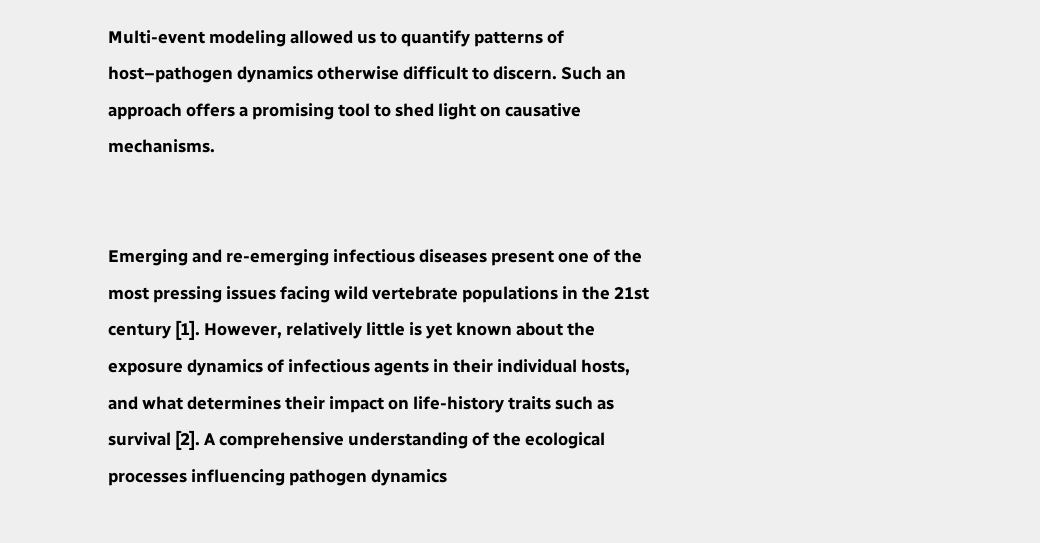Multi-event modeling allowed us to quantify patterns of host–pathogen dynamics otherwise difficult to discern. Such an approach offers a promising tool to shed light on causative mechanisms.


Emerging and re-emerging infectious diseases present one of the most pressing issues facing wild vertebrate populations in the 21st century [1]. However, relatively little is yet known about the exposure dynamics of infectious agents in their individual hosts, and what determines their impact on life-history traits such as survival [2]. A comprehensive understanding of the ecological processes influencing pathogen dynamics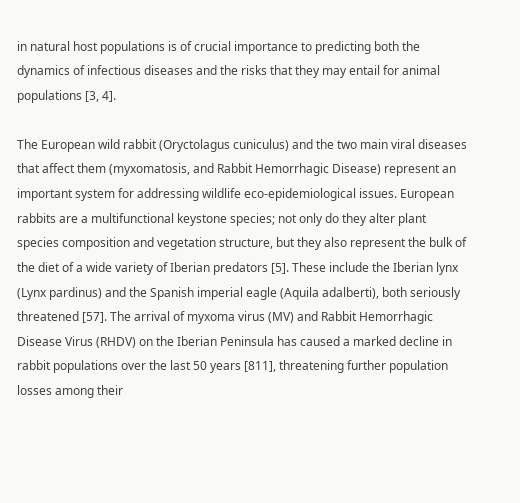in natural host populations is of crucial importance to predicting both the dynamics of infectious diseases and the risks that they may entail for animal populations [3, 4].

The European wild rabbit (Oryctolagus cuniculus) and the two main viral diseases that affect them (myxomatosis, and Rabbit Hemorrhagic Disease) represent an important system for addressing wildlife eco-epidemiological issues. European rabbits are a multifunctional keystone species; not only do they alter plant species composition and vegetation structure, but they also represent the bulk of the diet of a wide variety of Iberian predators [5]. These include the Iberian lynx (Lynx pardinus) and the Spanish imperial eagle (Aquila adalberti), both seriously threatened [57]. The arrival of myxoma virus (MV) and Rabbit Hemorrhagic Disease Virus (RHDV) on the Iberian Peninsula has caused a marked decline in rabbit populations over the last 50 years [811], threatening further population losses among their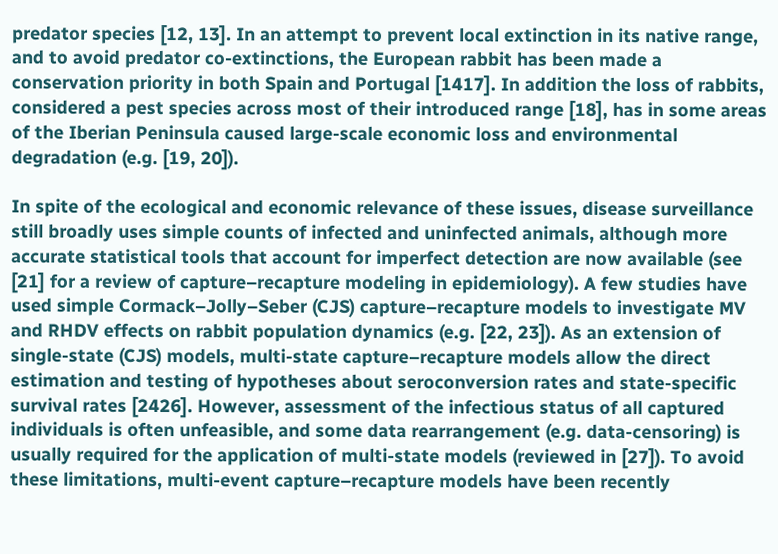predator species [12, 13]. In an attempt to prevent local extinction in its native range, and to avoid predator co-extinctions, the European rabbit has been made a conservation priority in both Spain and Portugal [1417]. In addition the loss of rabbits, considered a pest species across most of their introduced range [18], has in some areas of the Iberian Peninsula caused large-scale economic loss and environmental degradation (e.g. [19, 20]).

In spite of the ecological and economic relevance of these issues, disease surveillance still broadly uses simple counts of infected and uninfected animals, although more accurate statistical tools that account for imperfect detection are now available (see [21] for a review of capture–recapture modeling in epidemiology). A few studies have used simple Cormack–Jolly–Seber (CJS) capture–recapture models to investigate MV and RHDV effects on rabbit population dynamics (e.g. [22, 23]). As an extension of single-state (CJS) models, multi-state capture–recapture models allow the direct estimation and testing of hypotheses about seroconversion rates and state-specific survival rates [2426]. However, assessment of the infectious status of all captured individuals is often unfeasible, and some data rearrangement (e.g. data-censoring) is usually required for the application of multi-state models (reviewed in [27]). To avoid these limitations, multi-event capture–recapture models have been recently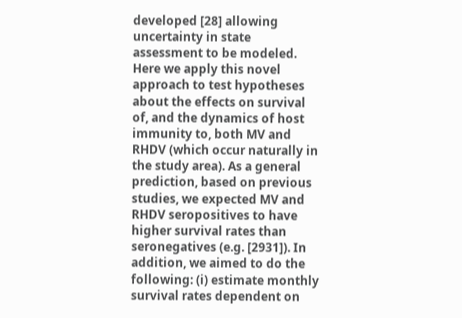developed [28] allowing uncertainty in state assessment to be modeled. Here we apply this novel approach to test hypotheses about the effects on survival of, and the dynamics of host immunity to, both MV and RHDV (which occur naturally in the study area). As a general prediction, based on previous studies, we expected MV and RHDV seropositives to have higher survival rates than seronegatives (e.g. [2931]). In addition, we aimed to do the following: (i) estimate monthly survival rates dependent on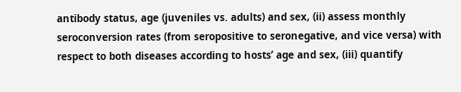antibody status, age (juveniles vs. adults) and sex, (ii) assess monthly seroconversion rates (from seropositive to seronegative, and vice versa) with respect to both diseases according to hosts’ age and sex, (iii) quantify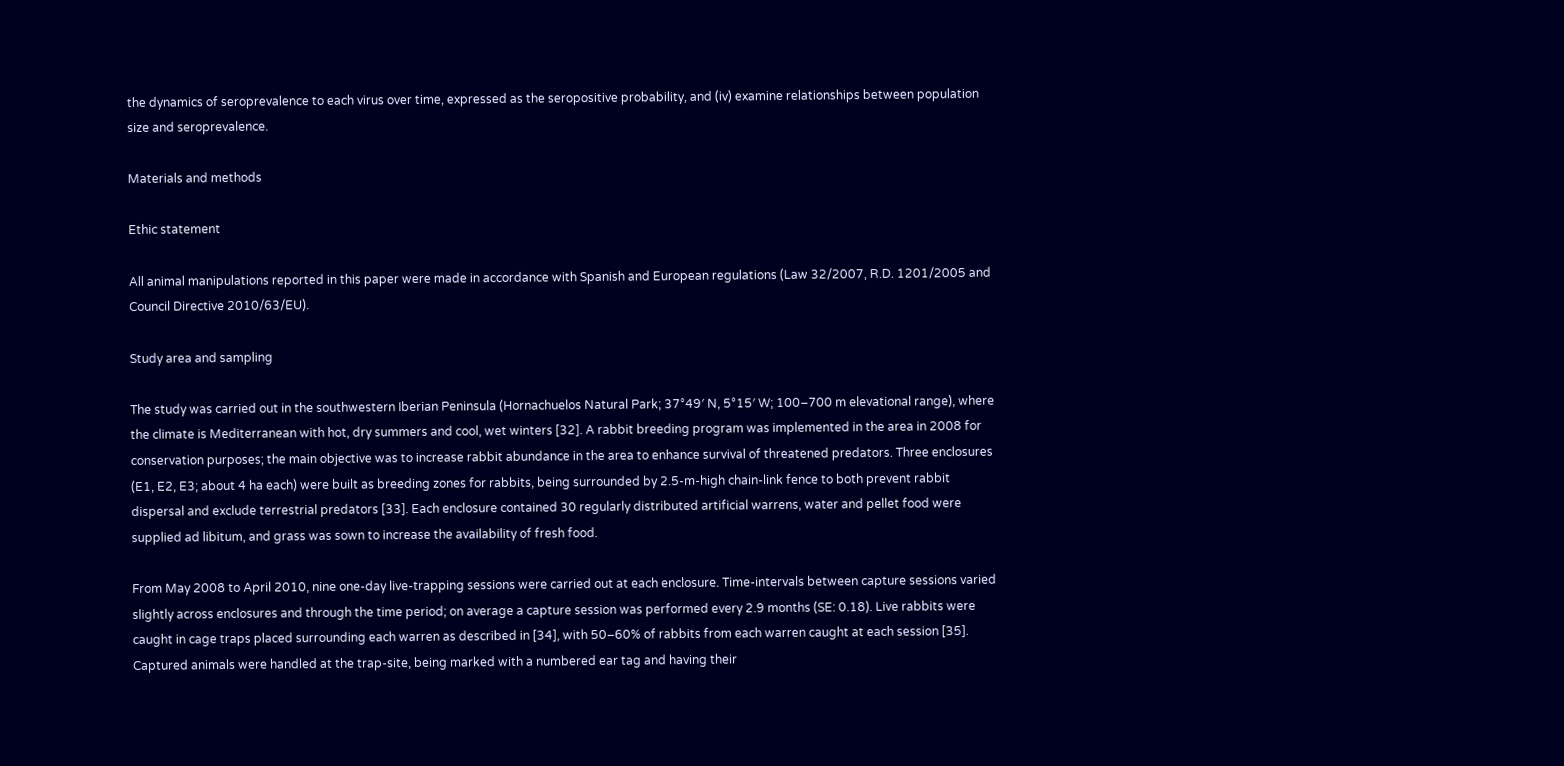the dynamics of seroprevalence to each virus over time, expressed as the seropositive probability, and (iv) examine relationships between population size and seroprevalence.

Materials and methods

Ethic statement

All animal manipulations reported in this paper were made in accordance with Spanish and European regulations (Law 32/2007, R.D. 1201/2005 and Council Directive 2010/63/EU).

Study area and sampling

The study was carried out in the southwestern Iberian Peninsula (Hornachuelos Natural Park; 37°49′ N, 5°15′ W; 100–700 m elevational range), where the climate is Mediterranean with hot, dry summers and cool, wet winters [32]. A rabbit breeding program was implemented in the area in 2008 for conservation purposes; the main objective was to increase rabbit abundance in the area to enhance survival of threatened predators. Three enclosures (E1, E2, E3; about 4 ha each) were built as breeding zones for rabbits, being surrounded by 2.5-m-high chain-link fence to both prevent rabbit dispersal and exclude terrestrial predators [33]. Each enclosure contained 30 regularly distributed artificial warrens, water and pellet food were supplied ad libitum, and grass was sown to increase the availability of fresh food.

From May 2008 to April 2010, nine one-day live-trapping sessions were carried out at each enclosure. Time-intervals between capture sessions varied slightly across enclosures and through the time period; on average a capture session was performed every 2.9 months (SE: 0.18). Live rabbits were caught in cage traps placed surrounding each warren as described in [34], with 50–60% of rabbits from each warren caught at each session [35]. Captured animals were handled at the trap-site, being marked with a numbered ear tag and having their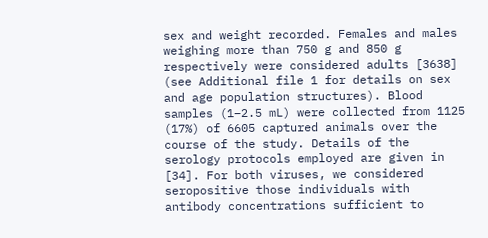sex and weight recorded. Females and males weighing more than 750 g and 850 g respectively were considered adults [3638] (see Additional file 1 for details on sex and age population structures). Blood samples (1–2.5 mL) were collected from 1125 (17%) of 6605 captured animals over the course of the study. Details of the serology protocols employed are given in [34]. For both viruses, we considered seropositive those individuals with antibody concentrations sufficient to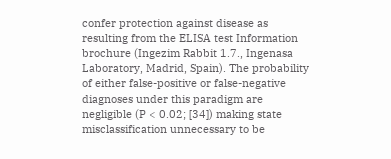confer protection against disease as resulting from the ELISA test Information brochure (Ingezim Rabbit 1.7., Ingenasa Laboratory, Madrid, Spain). The probability of either false-positive or false-negative diagnoses under this paradigm are negligible (P < 0.02; [34]) making state misclassification unnecessary to be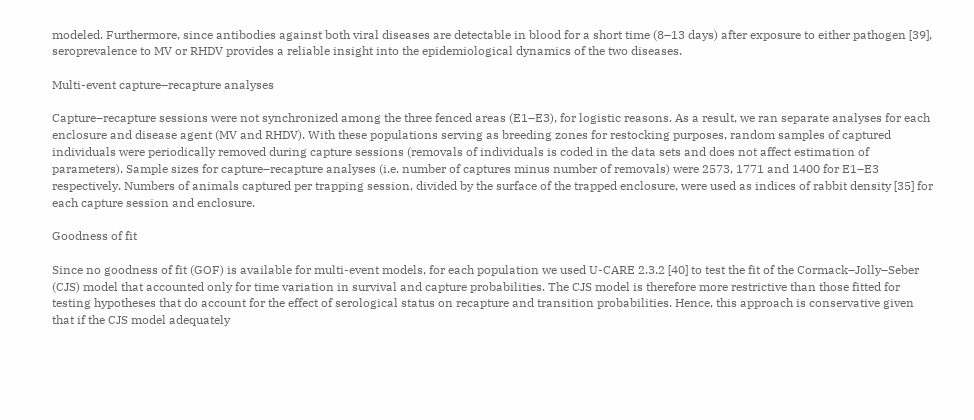modeled. Furthermore, since antibodies against both viral diseases are detectable in blood for a short time (8–13 days) after exposure to either pathogen [39], seroprevalence to MV or RHDV provides a reliable insight into the epidemiological dynamics of the two diseases.

Multi-event capture–recapture analyses

Capture–recapture sessions were not synchronized among the three fenced areas (E1–E3), for logistic reasons. As a result, we ran separate analyses for each enclosure and disease agent (MV and RHDV). With these populations serving as breeding zones for restocking purposes, random samples of captured individuals were periodically removed during capture sessions (removals of individuals is coded in the data sets and does not affect estimation of parameters). Sample sizes for capture–recapture analyses (i.e. number of captures minus number of removals) were 2573, 1771 and 1400 for E1–E3 respectively. Numbers of animals captured per trapping session, divided by the surface of the trapped enclosure, were used as indices of rabbit density [35] for each capture session and enclosure.

Goodness of fit

Since no goodness of fit (GOF) is available for multi-event models, for each population we used U-CARE 2.3.2 [40] to test the fit of the Cormack–Jolly–Seber (CJS) model that accounted only for time variation in survival and capture probabilities. The CJS model is therefore more restrictive than those fitted for testing hypotheses that do account for the effect of serological status on recapture and transition probabilities. Hence, this approach is conservative given that if the CJS model adequately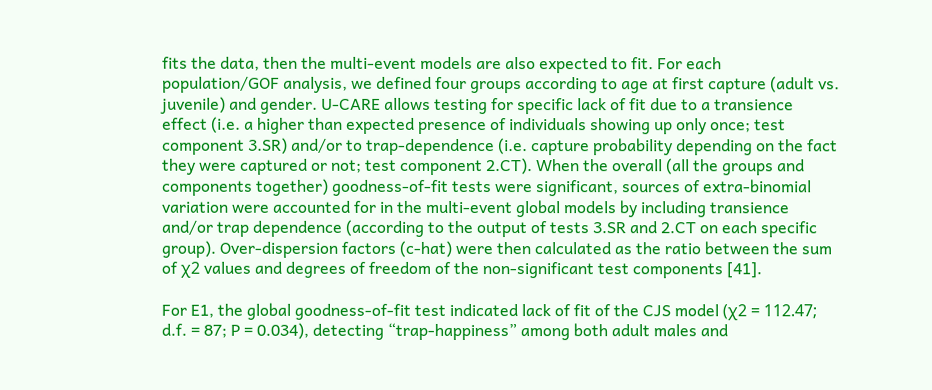fits the data, then the multi-event models are also expected to fit. For each population/GOF analysis, we defined four groups according to age at first capture (adult vs. juvenile) and gender. U-CARE allows testing for specific lack of fit due to a transience effect (i.e. a higher than expected presence of individuals showing up only once; test component 3.SR) and/or to trap-dependence (i.e. capture probability depending on the fact they were captured or not; test component 2.CT). When the overall (all the groups and components together) goodness-of-fit tests were significant, sources of extra-binomial variation were accounted for in the multi-event global models by including transience and/or trap dependence (according to the output of tests 3.SR and 2.CT on each specific group). Over-dispersion factors (c-hat) were then calculated as the ratio between the sum of χ2 values and degrees of freedom of the non-significant test components [41].

For E1, the global goodness-of-fit test indicated lack of fit of the CJS model (χ2 = 112.47; d.f. = 87; P = 0.034), detecting “trap-happiness” among both adult males and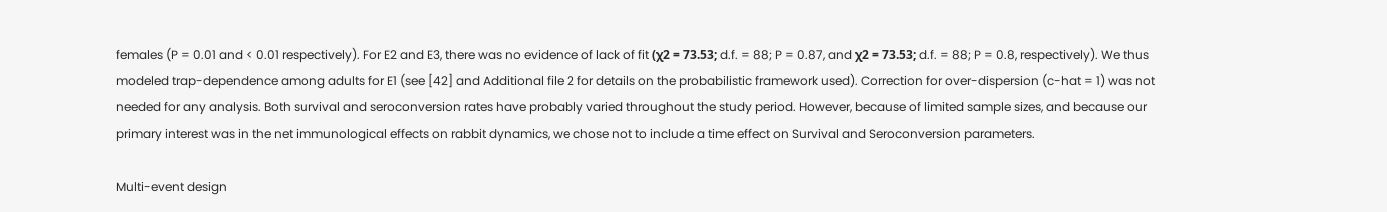females (P = 0.01 and < 0.01 respectively). For E2 and E3, there was no evidence of lack of fit (χ2 = 73.53; d.f. = 88; P = 0.87, and χ2 = 73.53; d.f. = 88; P = 0.8, respectively). We thus modeled trap-dependence among adults for E1 (see [42] and Additional file 2 for details on the probabilistic framework used). Correction for over-dispersion (c-hat = 1) was not needed for any analysis. Both survival and seroconversion rates have probably varied throughout the study period. However, because of limited sample sizes, and because our primary interest was in the net immunological effects on rabbit dynamics, we chose not to include a time effect on Survival and Seroconversion parameters.

Multi-event design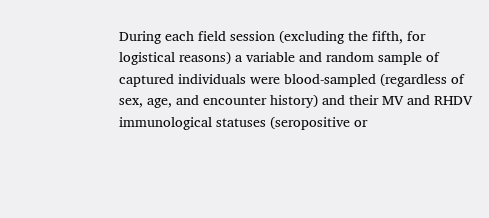During each field session (excluding the fifth, for logistical reasons) a variable and random sample of captured individuals were blood-sampled (regardless of sex, age, and encounter history) and their MV and RHDV immunological statuses (seropositive or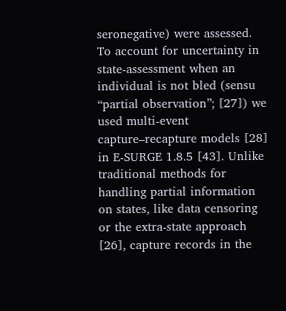seronegative) were assessed. To account for uncertainty in state-assessment when an individual is not bled (sensu “partial observation”; [27]) we used multi-event capture–recapture models [28] in E-SURGE 1.8.5 [43]. Unlike traditional methods for handling partial information on states, like data censoring or the extra-state approach [26], capture records in the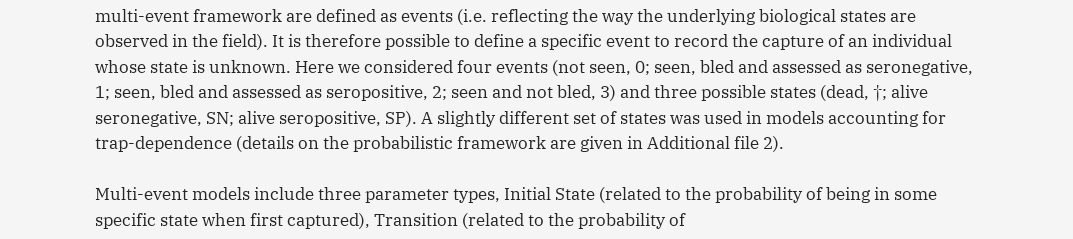multi-event framework are defined as events (i.e. reflecting the way the underlying biological states are observed in the field). It is therefore possible to define a specific event to record the capture of an individual whose state is unknown. Here we considered four events (not seen, 0; seen, bled and assessed as seronegative, 1; seen, bled and assessed as seropositive, 2; seen and not bled, 3) and three possible states (dead, †; alive seronegative, SN; alive seropositive, SP). A slightly different set of states was used in models accounting for trap-dependence (details on the probabilistic framework are given in Additional file 2).

Multi-event models include three parameter types, Initial State (related to the probability of being in some specific state when first captured), Transition (related to the probability of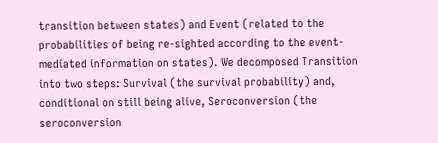transition between states) and Event (related to the probabilities of being re-sighted according to the event-mediated information on states). We decomposed Transition into two steps: Survival (the survival probability) and, conditional on still being alive, Seroconversion (the seroconversion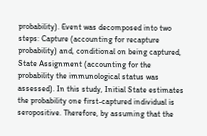probability). Event was decomposed into two steps: Capture (accounting for recapture probability) and, conditional on being captured, State Assignment (accounting for the probability the immunological status was assessed). In this study, Initial State estimates the probability one first-captured individual is seropositive. Therefore, by assuming that the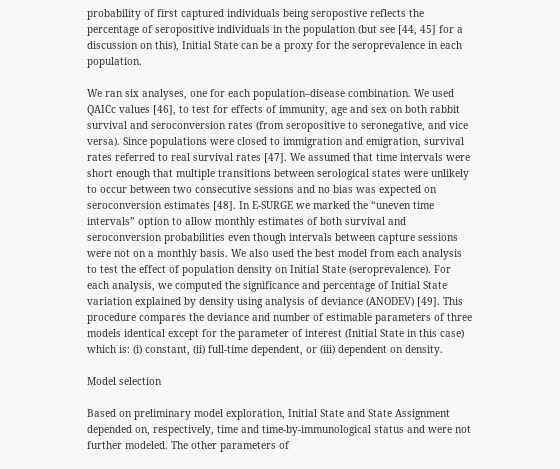probability of first captured individuals being seropostive reflects the percentage of seropositive individuals in the population (but see [44, 45] for a discussion on this), Initial State can be a proxy for the seroprevalence in each population.

We ran six analyses, one for each population–disease combination. We used QAICc values [46], to test for effects of immunity, age and sex on both rabbit survival and seroconversion rates (from seropositive to seronegative, and vice versa). Since populations were closed to immigration and emigration, survival rates referred to real survival rates [47]. We assumed that time intervals were short enough that multiple transitions between serological states were unlikely to occur between two consecutive sessions and no bias was expected on seroconversion estimates [48]. In E-SURGE we marked the “uneven time intervals” option to allow monthly estimates of both survival and seroconversion probabilities even though intervals between capture sessions were not on a monthly basis. We also used the best model from each analysis to test the effect of population density on Initial State (seroprevalence). For each analysis, we computed the significance and percentage of Initial State variation explained by density using analysis of deviance (ANODEV) [49]. This procedure compares the deviance and number of estimable parameters of three models identical except for the parameter of interest (Initial State in this case) which is: (i) constant, (ii) full-time dependent, or (iii) dependent on density.

Model selection

Based on preliminary model exploration, Initial State and State Assignment depended on, respectively, time and time-by-immunological status and were not further modeled. The other parameters of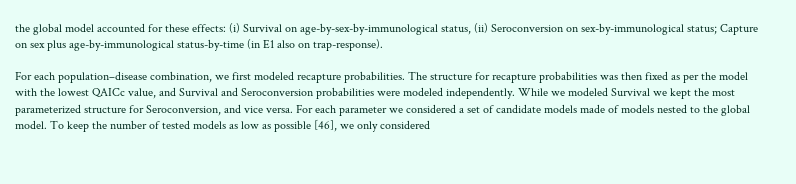the global model accounted for these effects: (i) Survival on age-by-sex-by-immunological status, (ii) Seroconversion on sex-by-immunological status; Capture on sex plus age-by-immunological status-by-time (in E1 also on trap-response).

For each population–disease combination, we first modeled recapture probabilities. The structure for recapture probabilities was then fixed as per the model with the lowest QAICc value, and Survival and Seroconversion probabilities were modeled independently. While we modeled Survival we kept the most parameterized structure for Seroconversion, and vice versa. For each parameter we considered a set of candidate models made of models nested to the global model. To keep the number of tested models as low as possible [46], we only considered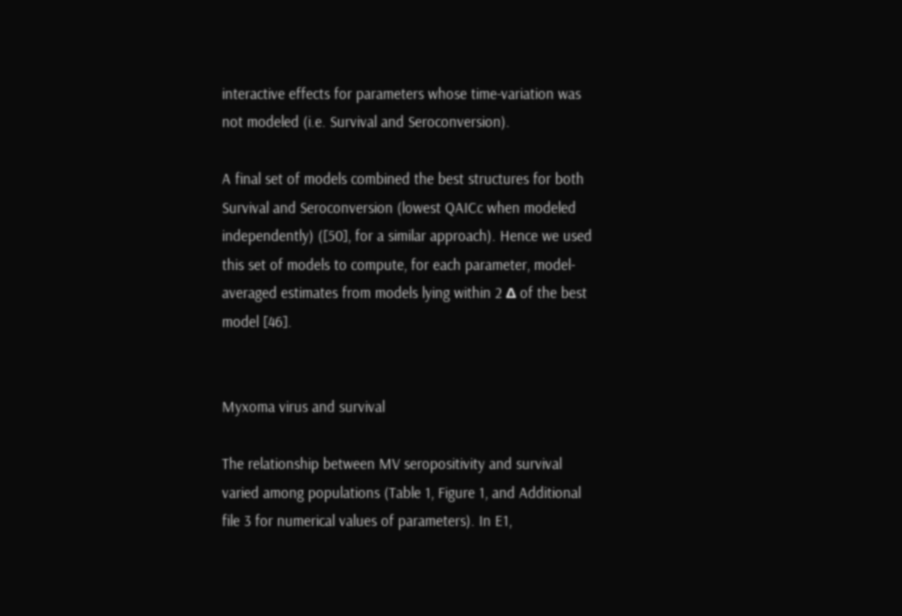interactive effects for parameters whose time-variation was not modeled (i.e. Survival and Seroconversion).

A final set of models combined the best structures for both Survival and Seroconversion (lowest QAICc when modeled independently) ([50], for a similar approach). Hence we used this set of models to compute, for each parameter, model-averaged estimates from models lying within 2 Δ of the best model [46].


Myxoma virus and survival

The relationship between MV seropositivity and survival varied among populations (Table 1, Figure 1, and Additional file 3 for numerical values of parameters). In E1,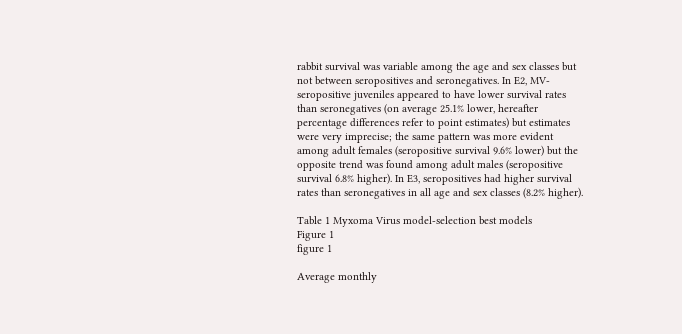rabbit survival was variable among the age and sex classes but not between seropositives and seronegatives. In E2, MV-seropositive juveniles appeared to have lower survival rates than seronegatives (on average 25.1% lower, hereafter percentage differences refer to point estimates) but estimates were very imprecise; the same pattern was more evident among adult females (seropositive survival 9.6% lower) but the opposite trend was found among adult males (seropositive survival 6.8% higher). In E3, seropositives had higher survival rates than seronegatives in all age and sex classes (8.2% higher).

Table 1 Myxoma Virus model-selection best models
Figure 1
figure 1

Average monthly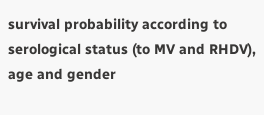survival probability according to serological status (to MV and RHDV), age and gender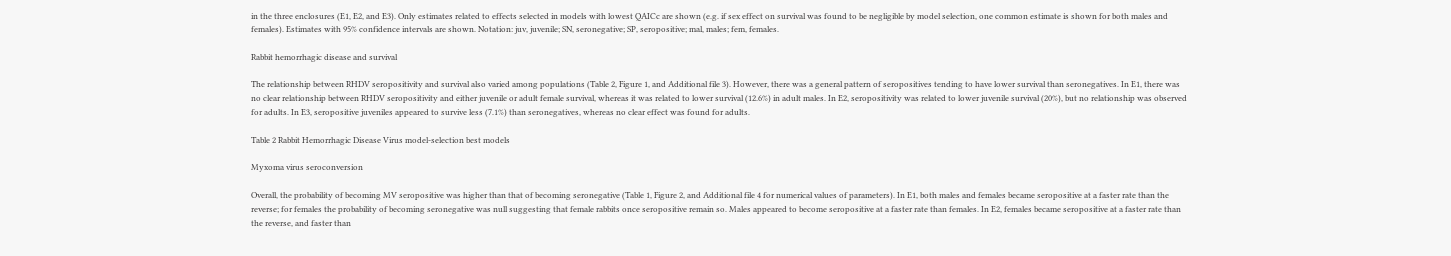in the three enclosures (E1, E2, and E3). Only estimates related to effects selected in models with lowest QAICc are shown (e.g. if sex effect on survival was found to be negligible by model selection, one common estimate is shown for both males and females). Estimates with 95% confidence intervals are shown. Notation: juv, juvenile; SN, seronegative; SP, seropositive; mal, males; fem, females.

Rabbit hemorrhagic disease and survival

The relationship between RHDV seropositivity and survival also varied among populations (Table 2, Figure 1, and Additional file 3). However, there was a general pattern of seropositives tending to have lower survival than seronegatives. In E1, there was no clear relationship between RHDV seropositivity and either juvenile or adult female survival, whereas it was related to lower survival (12.6%) in adult males. In E2, seropositivity was related to lower juvenile survival (20%), but no relationship was observed for adults. In E3, seropositive juveniles appeared to survive less (7.1%) than seronegatives, whereas no clear effect was found for adults.

Table 2 Rabbit Hemorrhagic Disease Virus model-selection best models

Myxoma virus seroconversion

Overall, the probability of becoming MV seropositive was higher than that of becoming seronegative (Table 1, Figure 2, and Additional file 4 for numerical values of parameters). In E1, both males and females became seropositive at a faster rate than the reverse; for females the probability of becoming seronegative was null suggesting that female rabbits once seropositive remain so. Males appeared to become seropositive at a faster rate than females. In E2, females became seropositive at a faster rate than the reverse, and faster than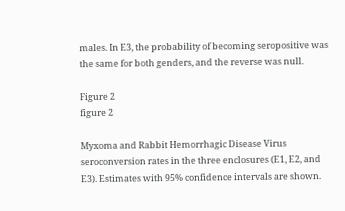males. In E3, the probability of becoming seropositive was the same for both genders, and the reverse was null.

Figure 2
figure 2

Myxoma and Rabbit Hemorrhagic Disease Virus seroconversion rates in the three enclosures (E1, E2, and E3). Estimates with 95% confidence intervals are shown.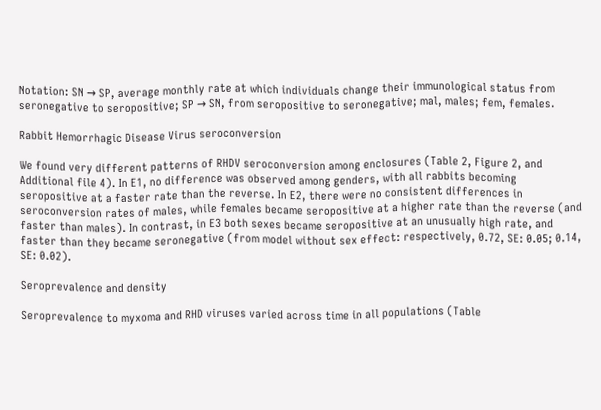Notation: SN → SP, average monthly rate at which individuals change their immunological status from seronegative to seropositive; SP → SN, from seropositive to seronegative; mal, males; fem, females.

Rabbit Hemorrhagic Disease Virus seroconversion

We found very different patterns of RHDV seroconversion among enclosures (Table 2, Figure 2, and Additional file 4). In E1, no difference was observed among genders, with all rabbits becoming seropositive at a faster rate than the reverse. In E2, there were no consistent differences in seroconversion rates of males, while females became seropositive at a higher rate than the reverse (and faster than males). In contrast, in E3 both sexes became seropositive at an unusually high rate, and faster than they became seronegative (from model without sex effect: respectively, 0.72, SE: 0.05; 0.14, SE: 0.02).

Seroprevalence and density

Seroprevalence to myxoma and RHD viruses varied across time in all populations (Table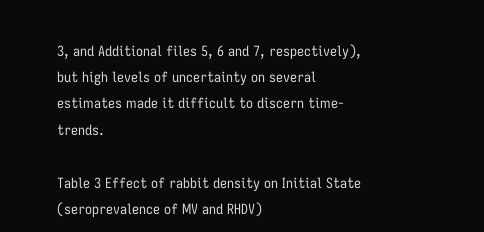3, and Additional files 5, 6 and 7, respectively), but high levels of uncertainty on several estimates made it difficult to discern time-trends.

Table 3 Effect of rabbit density on Initial State (seroprevalence of MV and RHDV)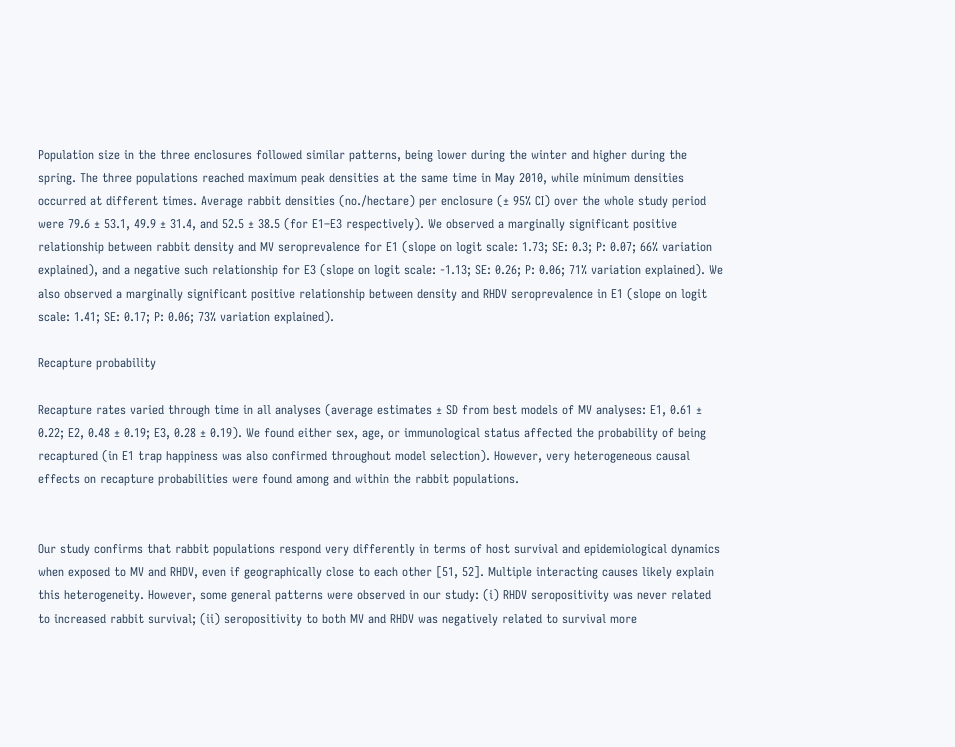Population size in the three enclosures followed similar patterns, being lower during the winter and higher during the spring. The three populations reached maximum peak densities at the same time in May 2010, while minimum densities occurred at different times. Average rabbit densities (no./hectare) per enclosure (± 95% CI) over the whole study period were 79.6 ± 53.1, 49.9 ± 31.4, and 52.5 ± 38.5 (for E1–E3 respectively). We observed a marginally significant positive relationship between rabbit density and MV seroprevalence for E1 (slope on logit scale: 1.73; SE: 0.3; P: 0.07; 66% variation explained), and a negative such relationship for E3 (slope on logit scale: -1.13; SE: 0.26; P: 0.06; 71% variation explained). We also observed a marginally significant positive relationship between density and RHDV seroprevalence in E1 (slope on logit scale: 1.41; SE: 0.17; P: 0.06; 73% variation explained).

Recapture probability

Recapture rates varied through time in all analyses (average estimates ± SD from best models of MV analyses: E1, 0.61 ± 0.22; E2, 0.48 ± 0.19; E3, 0.28 ± 0.19). We found either sex, age, or immunological status affected the probability of being recaptured (in E1 trap happiness was also confirmed throughout model selection). However, very heterogeneous causal effects on recapture probabilities were found among and within the rabbit populations.


Our study confirms that rabbit populations respond very differently in terms of host survival and epidemiological dynamics when exposed to MV and RHDV, even if geographically close to each other [51, 52]. Multiple interacting causes likely explain this heterogeneity. However, some general patterns were observed in our study: (i) RHDV seropositivity was never related to increased rabbit survival; (ii) seropositivity to both MV and RHDV was negatively related to survival more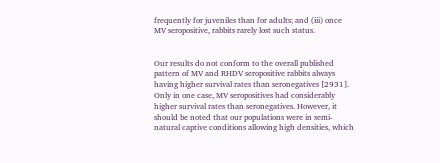frequently for juveniles than for adults; and (iii) once MV seropositive, rabbits rarely lost such status.


Our results do not conform to the overall published pattern of MV and RHDV seropositive rabbits always having higher survival rates than seronegatives [2931]. Only in one case, MV seropositives had considerably higher survival rates than seronegatives. However, it should be noted that our populations were in semi-natural captive conditions allowing high densities, which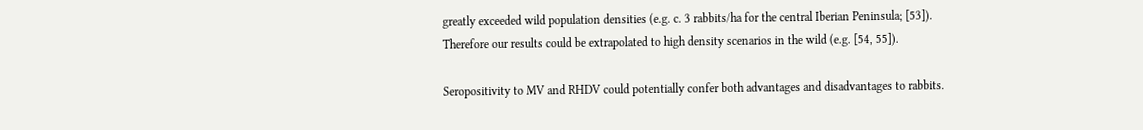greatly exceeded wild population densities (e.g. c. 3 rabbits/ha for the central Iberian Peninsula; [53]). Therefore our results could be extrapolated to high density scenarios in the wild (e.g. [54, 55]).

Seropositivity to MV and RHDV could potentially confer both advantages and disadvantages to rabbits.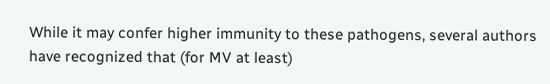While it may confer higher immunity to these pathogens, several authors have recognized that (for MV at least)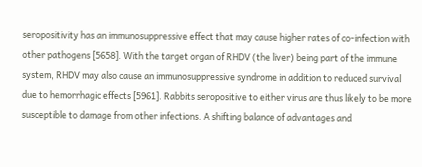seropositivity has an immunosuppressive effect that may cause higher rates of co-infection with other pathogens [5658]. With the target organ of RHDV (the liver) being part of the immune system, RHDV may also cause an immunosuppressive syndrome in addition to reduced survival due to hemorrhagic effects [5961]. Rabbits seropositive to either virus are thus likely to be more susceptible to damage from other infections. A shifting balance of advantages and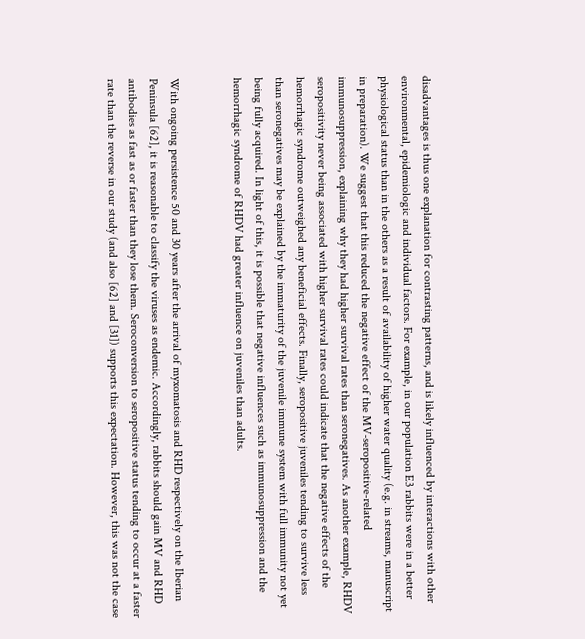disadvantages is thus one explanation for contrasting patterns, and is likely influenced by interactions with other environmental, epidemiologic and individual factors. For example, in our population E3 rabbits were in a better physiological status than in the others as a result of availability of higher water quality (e.g. in streams, manuscript in preparation). We suggest that this reduced the negative effect of the MV-seropositive-related immunosuppression, explaining why they had higher survival rates than seronegatives. As another example, RHDV seropositivity never being associated with higher survival rates could indicate that the negative effects of the hemorrhagic syndrome outweighed any beneficial effects. Finally, seropositive juveniles tending to survive less than seronegatives may be explained by the immaturity of the juvenile immune system with full immunity not yet being fully acquired. In light of this, it is possible that negative influences such as immunosuppression and the hemorrhagic syndrome of RHDV had greater influence on juveniles than adults.


With ongoing persistence 50 and 30 years after the arrival of myxomatosis and RHD respectively on the Iberian Peninsula [62], it is reasonable to classify the viruses as endemic. Accordingly, rabbits should gain MV and RHD antibodies as fast as or faster than they lose them. Seroconversion to seropositive status tending to occur at a faster rate than the reverse in our study (and also [62] and [31]) supports this expectation. However, this was not the case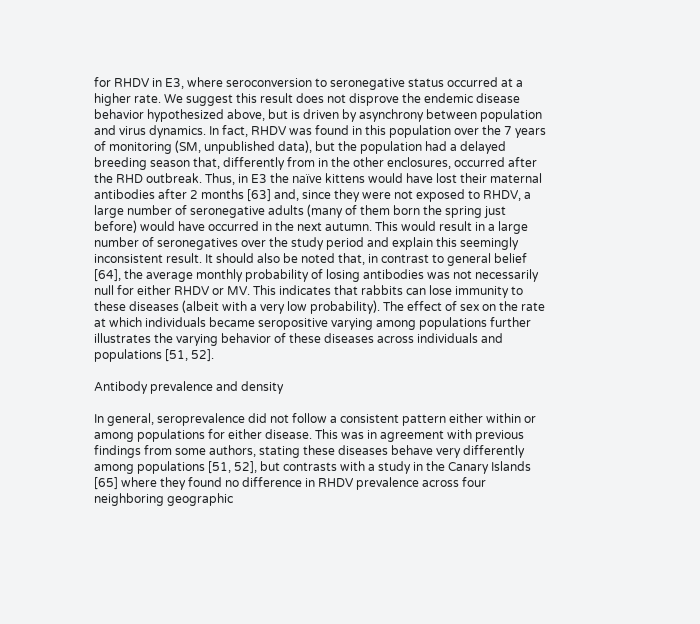for RHDV in E3, where seroconversion to seronegative status occurred at a higher rate. We suggest this result does not disprove the endemic disease behavior hypothesized above, but is driven by asynchrony between population and virus dynamics. In fact, RHDV was found in this population over the 7 years of monitoring (SM, unpublished data), but the population had a delayed breeding season that, differently from in the other enclosures, occurred after the RHD outbreak. Thus, in E3 the naïve kittens would have lost their maternal antibodies after 2 months [63] and, since they were not exposed to RHDV, a large number of seronegative adults (many of them born the spring just before) would have occurred in the next autumn. This would result in a large number of seronegatives over the study period and explain this seemingly inconsistent result. It should also be noted that, in contrast to general belief [64], the average monthly probability of losing antibodies was not necessarily null for either RHDV or MV. This indicates that rabbits can lose immunity to these diseases (albeit with a very low probability). The effect of sex on the rate at which individuals became seropositive varying among populations further illustrates the varying behavior of these diseases across individuals and populations [51, 52].

Antibody prevalence and density

In general, seroprevalence did not follow a consistent pattern either within or among populations for either disease. This was in agreement with previous findings from some authors, stating these diseases behave very differently among populations [51, 52], but contrasts with a study in the Canary Islands [65] where they found no difference in RHDV prevalence across four neighboring geographic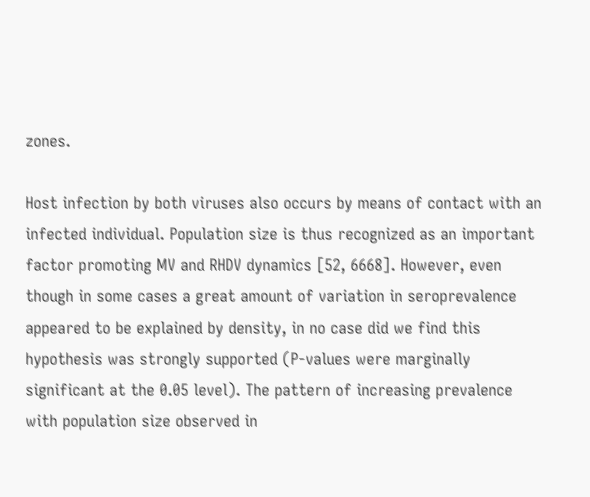zones.

Host infection by both viruses also occurs by means of contact with an infected individual. Population size is thus recognized as an important factor promoting MV and RHDV dynamics [52, 6668]. However, even though in some cases a great amount of variation in seroprevalence appeared to be explained by density, in no case did we find this hypothesis was strongly supported (P-values were marginally significant at the 0.05 level). The pattern of increasing prevalence with population size observed in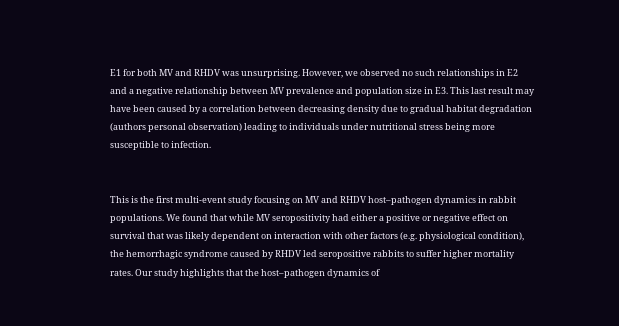E1 for both MV and RHDV was unsurprising. However, we observed no such relationships in E2 and a negative relationship between MV prevalence and population size in E3. This last result may have been caused by a correlation between decreasing density due to gradual habitat degradation (authors personal observation) leading to individuals under nutritional stress being more susceptible to infection.


This is the first multi-event study focusing on MV and RHDV host–pathogen dynamics in rabbit populations. We found that while MV seropositivity had either a positive or negative effect on survival that was likely dependent on interaction with other factors (e.g. physiological condition), the hemorrhagic syndrome caused by RHDV led seropositive rabbits to suffer higher mortality rates. Our study highlights that the host–pathogen dynamics of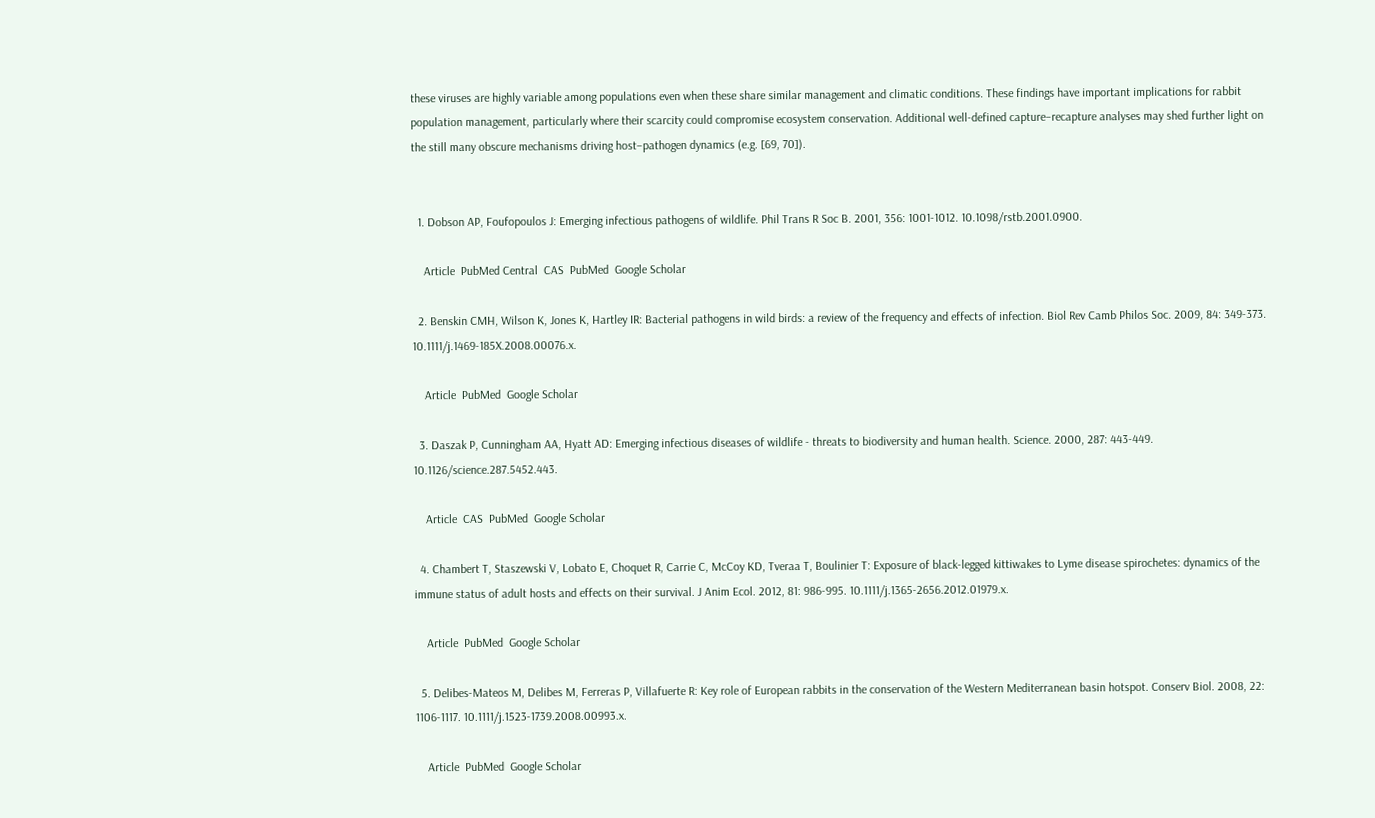these viruses are highly variable among populations even when these share similar management and climatic conditions. These findings have important implications for rabbit population management, particularly where their scarcity could compromise ecosystem conservation. Additional well-defined capture–recapture analyses may shed further light on the still many obscure mechanisms driving host–pathogen dynamics (e.g. [69, 70]).


  1. Dobson AP, Foufopoulos J: Emerging infectious pathogens of wildlife. Phil Trans R Soc B. 2001, 356: 1001-1012. 10.1098/rstb.2001.0900.

    Article  PubMed Central  CAS  PubMed  Google Scholar

  2. Benskin CMH, Wilson K, Jones K, Hartley IR: Bacterial pathogens in wild birds: a review of the frequency and effects of infection. Biol Rev Camb Philos Soc. 2009, 84: 349-373. 10.1111/j.1469-185X.2008.00076.x.

    Article  PubMed  Google Scholar

  3. Daszak P, Cunningham AA, Hyatt AD: Emerging infectious diseases of wildlife - threats to biodiversity and human health. Science. 2000, 287: 443-449. 10.1126/science.287.5452.443.

    Article  CAS  PubMed  Google Scholar

  4. Chambert T, Staszewski V, Lobato E, Choquet R, Carrie C, McCoy KD, Tveraa T, Boulinier T: Exposure of black-legged kittiwakes to Lyme disease spirochetes: dynamics of the immune status of adult hosts and effects on their survival. J Anim Ecol. 2012, 81: 986-995. 10.1111/j.1365-2656.2012.01979.x.

    Article  PubMed  Google Scholar

  5. Delibes-Mateos M, Delibes M, Ferreras P, Villafuerte R: Key role of European rabbits in the conservation of the Western Mediterranean basin hotspot. Conserv Biol. 2008, 22: 1106-1117. 10.1111/j.1523-1739.2008.00993.x.

    Article  PubMed  Google Scholar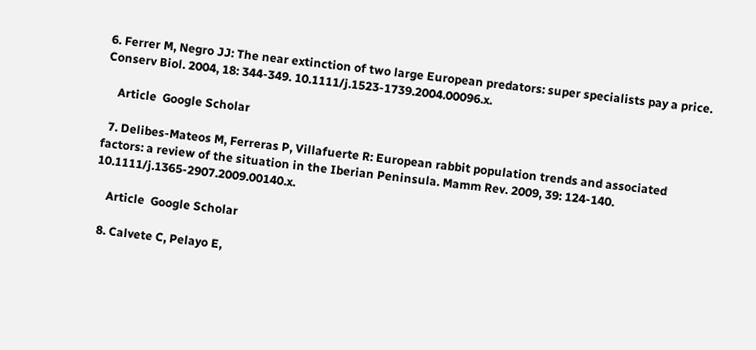6. Ferrer M, Negro JJ: The near extinction of two large European predators: super specialists pay a price. Conserv Biol. 2004, 18: 344-349. 10.1111/j.1523-1739.2004.00096.x.

    Article  Google Scholar

  7. Delibes-Mateos M, Ferreras P, Villafuerte R: European rabbit population trends and associated factors: a review of the situation in the Iberian Peninsula. Mamm Rev. 2009, 39: 124-140. 10.1111/j.1365-2907.2009.00140.x.

    Article  Google Scholar

  8. Calvete C, Pelayo E,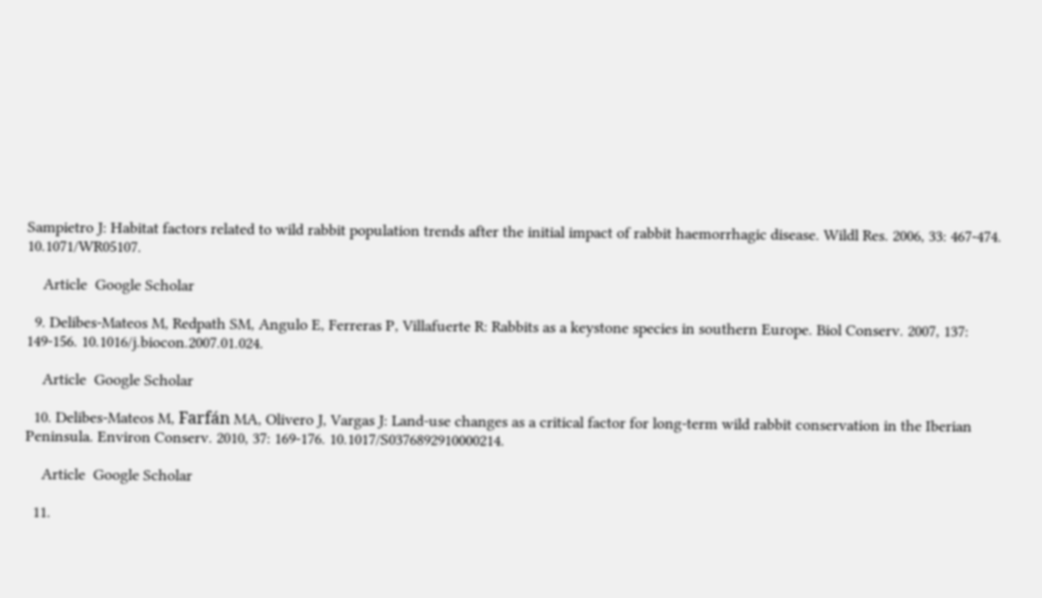Sampietro J: Habitat factors related to wild rabbit population trends after the initial impact of rabbit haemorrhagic disease. Wildl Res. 2006, 33: 467-474. 10.1071/WR05107.

    Article  Google Scholar

  9. Delibes-Mateos M, Redpath SM, Angulo E, Ferreras P, Villafuerte R: Rabbits as a keystone species in southern Europe. Biol Conserv. 2007, 137: 149-156. 10.1016/j.biocon.2007.01.024.

    Article  Google Scholar

  10. Delibes-Mateos M, Farfán MA, Olivero J, Vargas J: Land-use changes as a critical factor for long-term wild rabbit conservation in the Iberian Peninsula. Environ Conserv. 2010, 37: 169-176. 10.1017/S0376892910000214.

    Article  Google Scholar

  11.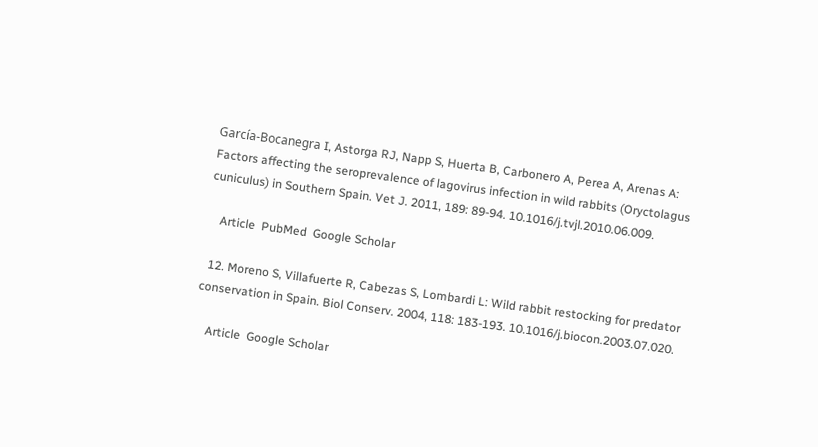García-Bocanegra I, Astorga RJ, Napp S, Huerta B, Carbonero A, Perea A, Arenas A: Factors affecting the seroprevalence of lagovirus infection in wild rabbits (Oryctolagus cuniculus) in Southern Spain. Vet J. 2011, 189: 89-94. 10.1016/j.tvjl.2010.06.009.

    Article  PubMed  Google Scholar

  12. Moreno S, Villafuerte R, Cabezas S, Lombardi L: Wild rabbit restocking for predator conservation in Spain. Biol Conserv. 2004, 118: 183-193. 10.1016/j.biocon.2003.07.020.

    Article  Google Scholar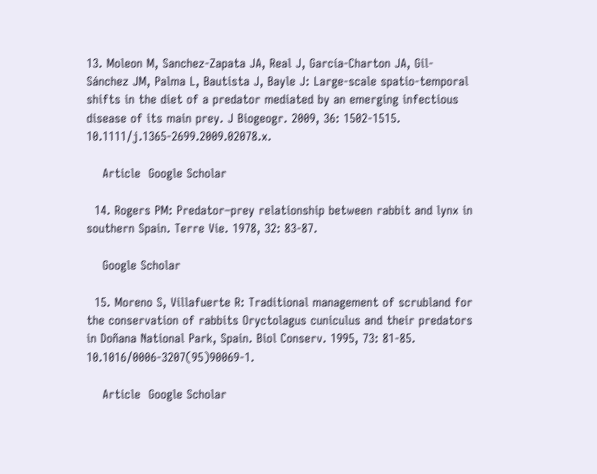13. Moleon M, Sanchez-Zapata JA, Real J, García-Charton JA, Gil-Sánchez JM, Palma L, Bautista J, Bayle J: Large-scale spatio-temporal shifts in the diet of a predator mediated by an emerging infectious disease of its main prey. J Biogeogr. 2009, 36: 1502-1515. 10.1111/j.1365-2699.2009.02078.x.

    Article  Google Scholar

  14. Rogers PM: Predator–prey relationship between rabbit and lynx in southern Spain. Terre Vie. 1978, 32: 83-87.

    Google Scholar

  15. Moreno S, Villafuerte R: Traditional management of scrubland for the conservation of rabbits Oryctolagus cuniculus and their predators in Doñana National Park, Spain. Biol Conserv. 1995, 73: 81-85. 10.1016/0006-3207(95)90069-1.

    Article  Google Scholar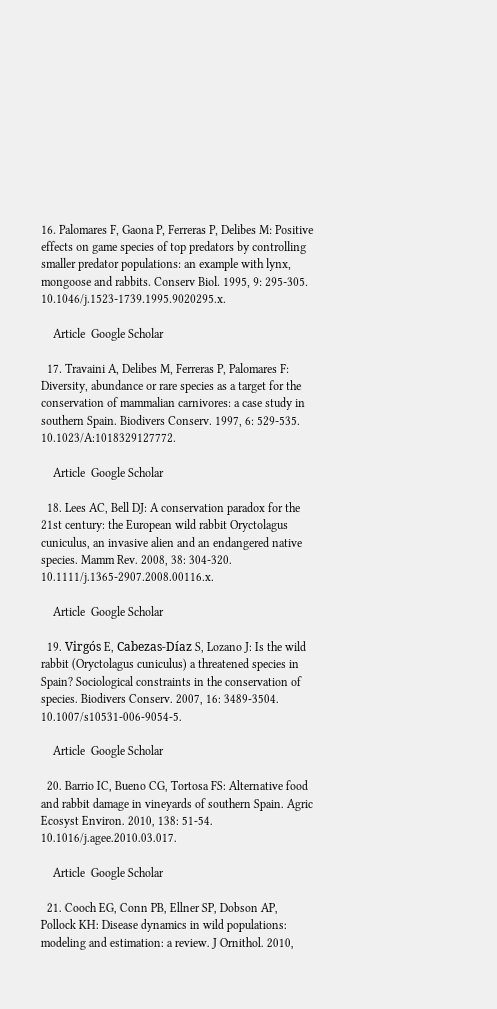16. Palomares F, Gaona P, Ferreras P, Delibes M: Positive effects on game species of top predators by controlling smaller predator populations: an example with lynx, mongoose and rabbits. Conserv Biol. 1995, 9: 295-305. 10.1046/j.1523-1739.1995.9020295.x.

    Article  Google Scholar

  17. Travaini A, Delibes M, Ferreras P, Palomares F: Diversity, abundance or rare species as a target for the conservation of mammalian carnivores: a case study in southern Spain. Biodivers Conserv. 1997, 6: 529-535. 10.1023/A:1018329127772.

    Article  Google Scholar

  18. Lees AC, Bell DJ: A conservation paradox for the 21st century: the European wild rabbit Oryctolagus cuniculus, an invasive alien and an endangered native species. Mamm Rev. 2008, 38: 304-320. 10.1111/j.1365-2907.2008.00116.x.

    Article  Google Scholar

  19. Virgós E, Cabezas-Díaz S, Lozano J: Is the wild rabbit (Oryctolagus cuniculus) a threatened species in Spain? Sociological constraints in the conservation of species. Biodivers Conserv. 2007, 16: 3489-3504. 10.1007/s10531-006-9054-5.

    Article  Google Scholar

  20. Barrio IC, Bueno CG, Tortosa FS: Alternative food and rabbit damage in vineyards of southern Spain. Agric Ecosyst Environ. 2010, 138: 51-54. 10.1016/j.agee.2010.03.017.

    Article  Google Scholar

  21. Cooch EG, Conn PB, Ellner SP, Dobson AP, Pollock KH: Disease dynamics in wild populations: modeling and estimation: a review. J Ornithol. 2010,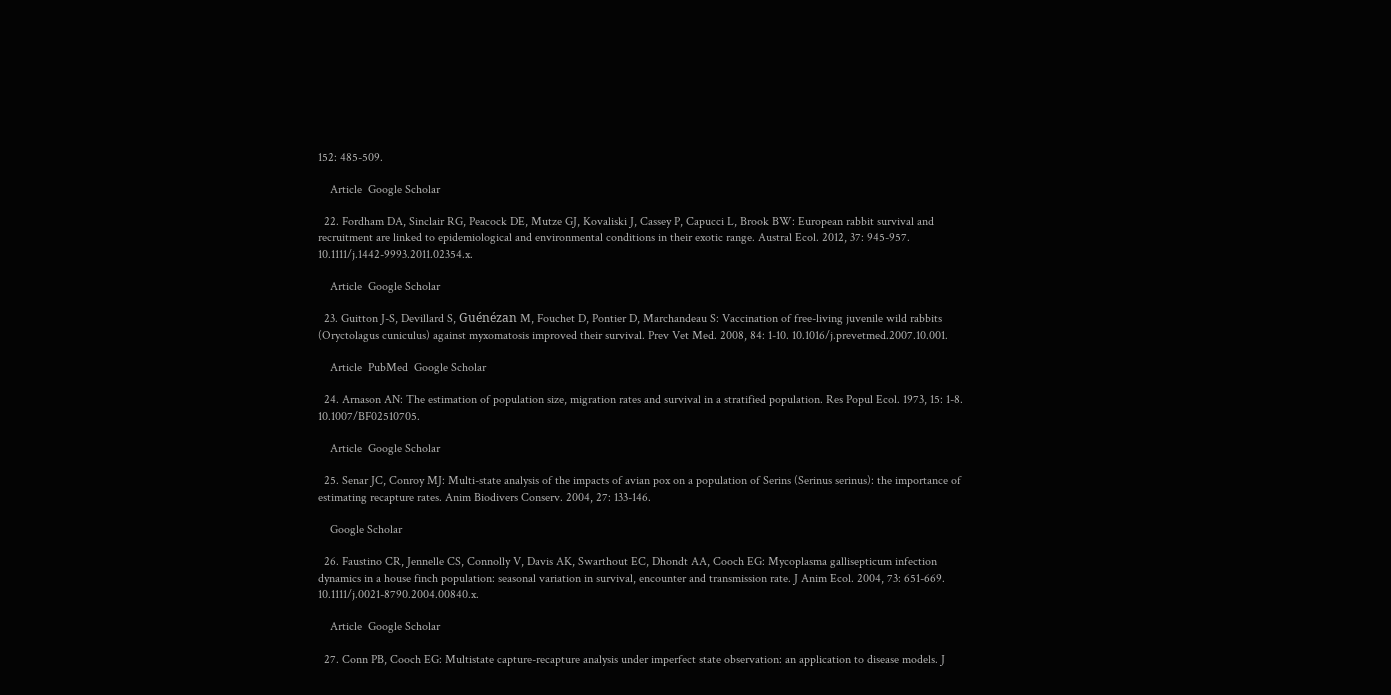152: 485-509.

    Article  Google Scholar

  22. Fordham DA, Sinclair RG, Peacock DE, Mutze GJ, Kovaliski J, Cassey P, Capucci L, Brook BW: European rabbit survival and recruitment are linked to epidemiological and environmental conditions in their exotic range. Austral Ecol. 2012, 37: 945-957. 10.1111/j.1442-9993.2011.02354.x.

    Article  Google Scholar

  23. Guitton J-S, Devillard S, Guénézan M, Fouchet D, Pontier D, Marchandeau S: Vaccination of free-living juvenile wild rabbits (Oryctolagus cuniculus) against myxomatosis improved their survival. Prev Vet Med. 2008, 84: 1-10. 10.1016/j.prevetmed.2007.10.001.

    Article  PubMed  Google Scholar

  24. Arnason AN: The estimation of population size, migration rates and survival in a stratified population. Res Popul Ecol. 1973, 15: 1-8. 10.1007/BF02510705.

    Article  Google Scholar

  25. Senar JC, Conroy MJ: Multi-state analysis of the impacts of avian pox on a population of Serins (Serinus serinus): the importance of estimating recapture rates. Anim Biodivers Conserv. 2004, 27: 133-146.

    Google Scholar

  26. Faustino CR, Jennelle CS, Connolly V, Davis AK, Swarthout EC, Dhondt AA, Cooch EG: Mycoplasma gallisepticum infection dynamics in a house finch population: seasonal variation in survival, encounter and transmission rate. J Anim Ecol. 2004, 73: 651-669. 10.1111/j.0021-8790.2004.00840.x.

    Article  Google Scholar

  27. Conn PB, Cooch EG: Multistate capture-recapture analysis under imperfect state observation: an application to disease models. J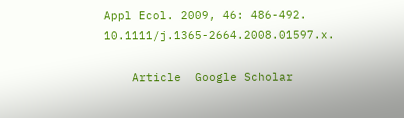Appl Ecol. 2009, 46: 486-492. 10.1111/j.1365-2664.2008.01597.x.

    Article  Google Scholar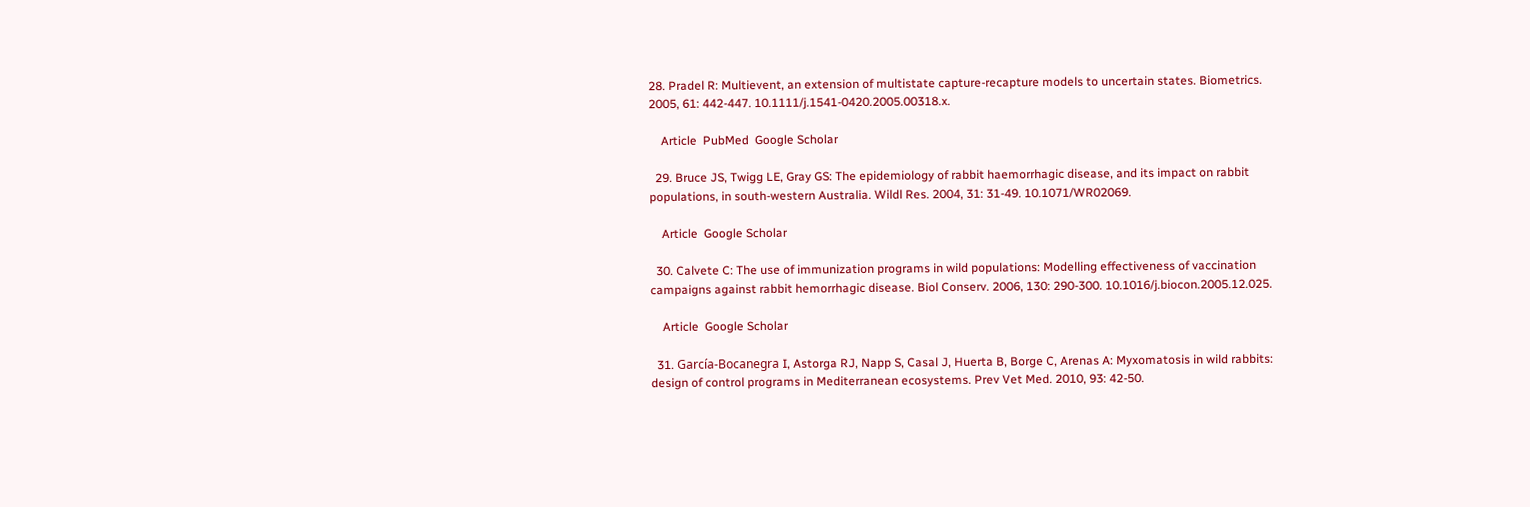28. Pradel R: Multievent, an extension of multistate capture-recapture models to uncertain states. Biometrics. 2005, 61: 442-447. 10.1111/j.1541-0420.2005.00318.x.

    Article  PubMed  Google Scholar

  29. Bruce JS, Twigg LE, Gray GS: The epidemiology of rabbit haemorrhagic disease, and its impact on rabbit populations, in south-western Australia. Wildl Res. 2004, 31: 31-49. 10.1071/WR02069.

    Article  Google Scholar

  30. Calvete C: The use of immunization programs in wild populations: Modelling effectiveness of vaccination campaigns against rabbit hemorrhagic disease. Biol Conserv. 2006, 130: 290-300. 10.1016/j.biocon.2005.12.025.

    Article  Google Scholar

  31. García-Bocanegra I, Astorga RJ, Napp S, Casal J, Huerta B, Borge C, Arenas A: Myxomatosis in wild rabbits: design of control programs in Mediterranean ecosystems. Prev Vet Med. 2010, 93: 42-50.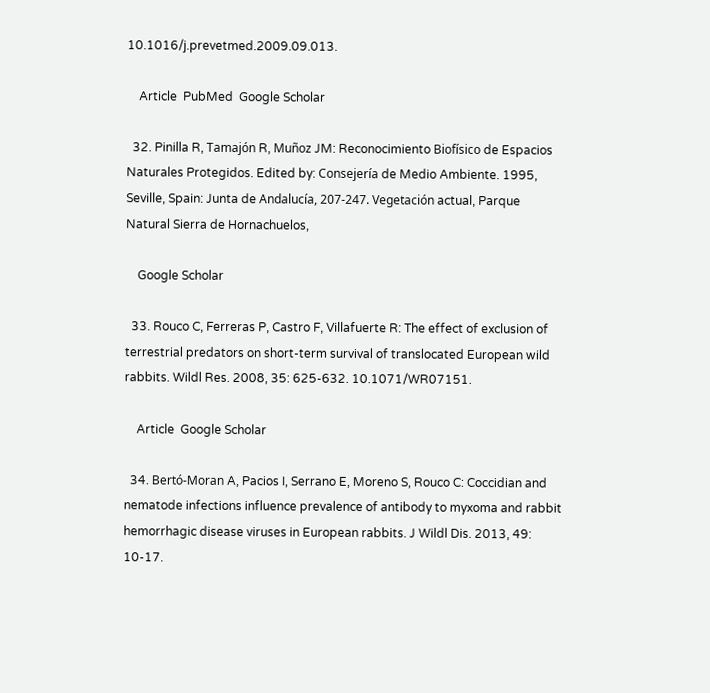10.1016/j.prevetmed.2009.09.013.

    Article  PubMed  Google Scholar

  32. Pinilla R, Tamajón R, Muñoz JM: Reconocimiento Biofísico de Espacios Naturales Protegidos. Edited by: Consejería de Medio Ambiente. 1995, Seville, Spain: Junta de Andalucía, 207-247. Vegetación actual, Parque Natural Sierra de Hornachuelos,

    Google Scholar

  33. Rouco C, Ferreras P, Castro F, Villafuerte R: The effect of exclusion of terrestrial predators on short-term survival of translocated European wild rabbits. Wildl Res. 2008, 35: 625-632. 10.1071/WR07151.

    Article  Google Scholar

  34. Bertó-Moran A, Pacios I, Serrano E, Moreno S, Rouco C: Coccidian and nematode infections influence prevalence of antibody to myxoma and rabbit hemorrhagic disease viruses in European rabbits. J Wildl Dis. 2013, 49: 10-17.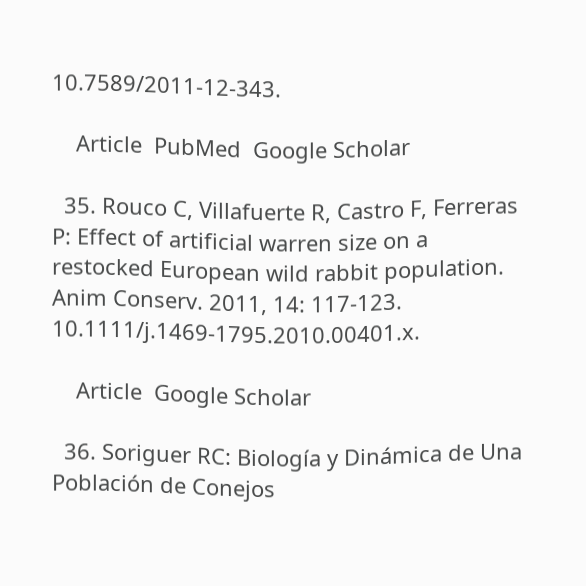10.7589/2011-12-343.

    Article  PubMed  Google Scholar

  35. Rouco C, Villafuerte R, Castro F, Ferreras P: Effect of artificial warren size on a restocked European wild rabbit population. Anim Conserv. 2011, 14: 117-123. 10.1111/j.1469-1795.2010.00401.x.

    Article  Google Scholar

  36. Soriguer RC: Biología y Dinámica de Una Población de Conejos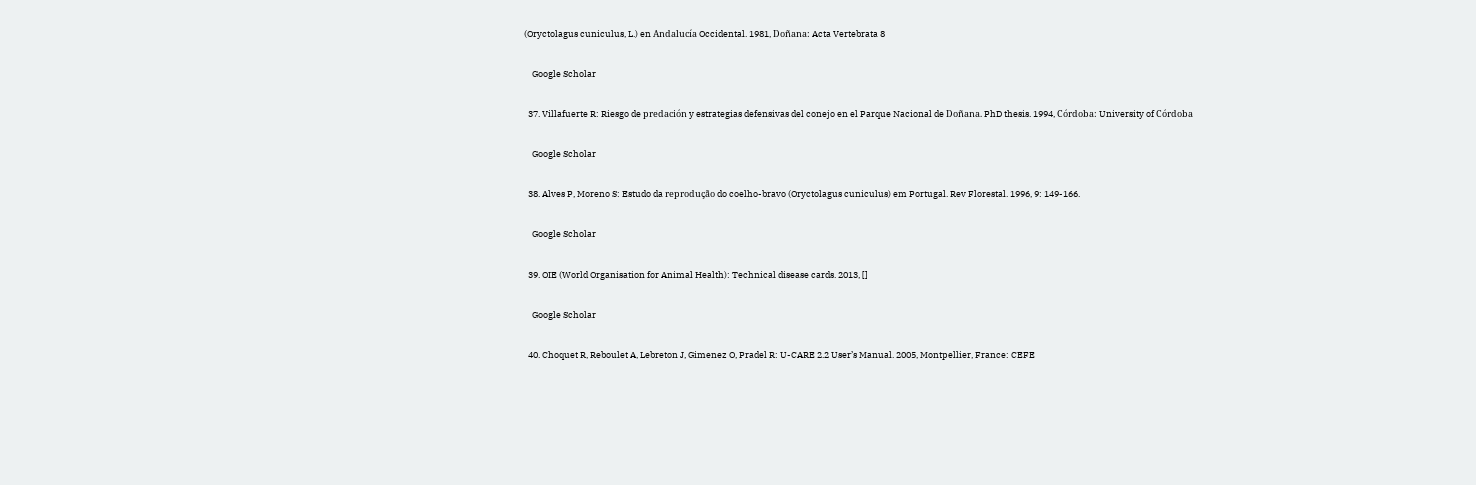(Oryctolagus cuniculus, L.) en Andalucía Occidental. 1981, Doñana: Acta Vertebrata 8

    Google Scholar

  37. Villafuerte R: Riesgo de predación y estrategias defensivas del conejo en el Parque Nacional de Doñana. PhD thesis. 1994, Córdoba: University of Córdoba

    Google Scholar

  38. Alves P, Moreno S: Estudo da reprodução do coelho-bravo (Oryctolagus cuniculus) em Portugal. Rev Florestal. 1996, 9: 149-166.

    Google Scholar

  39. OIE (World Organisation for Animal Health): Technical disease cards. 2013, []

    Google Scholar

  40. Choquet R, Reboulet A, Lebreton J, Gimenez O, Pradel R: U-CARE 2.2 User’s Manual. 2005, Montpellier, France: CEFE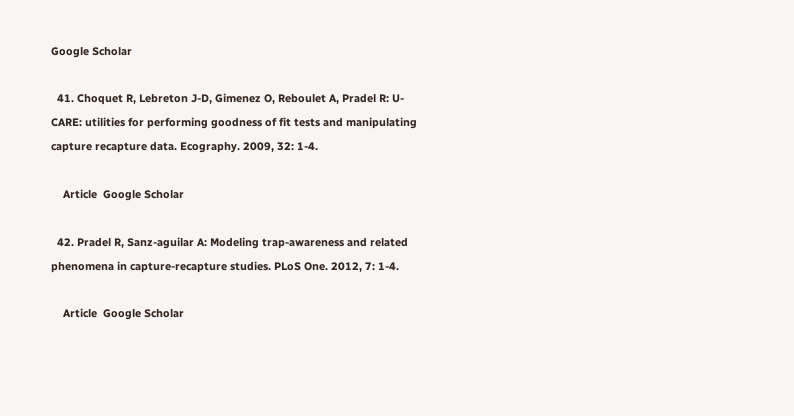Google Scholar

  41. Choquet R, Lebreton J-D, Gimenez O, Reboulet A, Pradel R: U-CARE: utilities for performing goodness of fit tests and manipulating capture recapture data. Ecography. 2009, 32: 1-4.

    Article  Google Scholar

  42. Pradel R, Sanz-aguilar A: Modeling trap-awareness and related phenomena in capture-recapture studies. PLoS One. 2012, 7: 1-4.

    Article  Google Scholar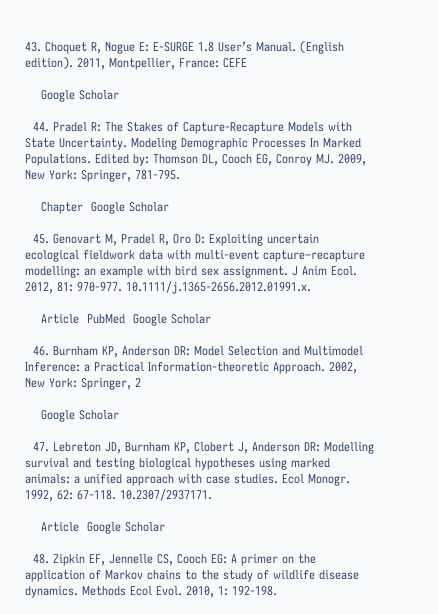43. Choquet R, Nogue E: E-SURGE 1.8 User’s Manual. (English edition). 2011, Montpellier, France: CEFE

    Google Scholar

  44. Pradel R: The Stakes of Capture-Recapture Models with State Uncertainty. Modeling Demographic Processes In Marked Populations. Edited by: Thomson DL, Cooch EG, Conroy MJ. 2009, New York: Springer, 781-795.

    Chapter  Google Scholar

  45. Genovart M, Pradel R, Oro D: Exploiting uncertain ecological fieldwork data with multi-event capture–recapture modelling: an example with bird sex assignment. J Anim Ecol. 2012, 81: 970-977. 10.1111/j.1365-2656.2012.01991.x.

    Article  PubMed  Google Scholar

  46. Burnham KP, Anderson DR: Model Selection and Multimodel Inference: a Practical Information-theoretic Approach. 2002, New York: Springer, 2

    Google Scholar

  47. Lebreton JD, Burnham KP, Clobert J, Anderson DR: Modelling survival and testing biological hypotheses using marked animals: a unified approach with case studies. Ecol Monogr. 1992, 62: 67-118. 10.2307/2937171.

    Article  Google Scholar

  48. Zipkin EF, Jennelle CS, Cooch EG: A primer on the application of Markov chains to the study of wildlife disease dynamics. Methods Ecol Evol. 2010, 1: 192-198.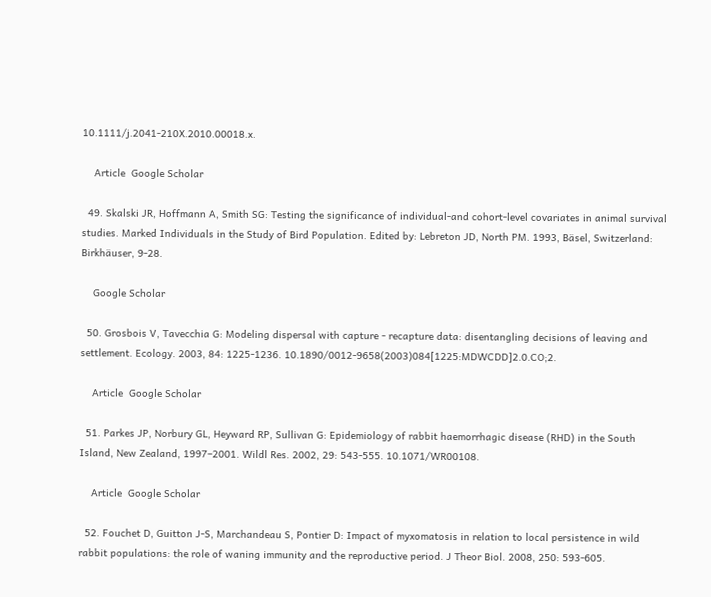10.1111/j.2041-210X.2010.00018.x.

    Article  Google Scholar

  49. Skalski JR, Hoffmann A, Smith SG: Testing the significance of individual-and cohort-level covariates in animal survival studies. Marked Individuals in the Study of Bird Population. Edited by: Lebreton JD, North PM. 1993, Bäsel, Switzerland: Birkhäuser, 9-28.

    Google Scholar

  50. Grosbois V, Tavecchia G: Modeling dispersal with capture - recapture data: disentangling decisions of leaving and settlement. Ecology. 2003, 84: 1225-1236. 10.1890/0012-9658(2003)084[1225:MDWCDD]2.0.CO;2.

    Article  Google Scholar

  51. Parkes JP, Norbury GL, Heyward RP, Sullivan G: Epidemiology of rabbit haemorrhagic disease (RHD) in the South Island, New Zealand, 1997–2001. Wildl Res. 2002, 29: 543-555. 10.1071/WR00108.

    Article  Google Scholar

  52. Fouchet D, Guitton J-S, Marchandeau S, Pontier D: Impact of myxomatosis in relation to local persistence in wild rabbit populations: the role of waning immunity and the reproductive period. J Theor Biol. 2008, 250: 593-605.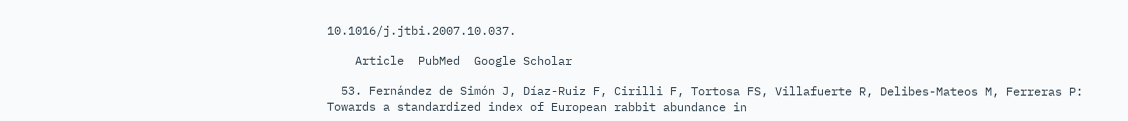10.1016/j.jtbi.2007.10.037.

    Article  PubMed  Google Scholar

  53. Fernández de Simón J, Díaz-Ruiz F, Cirilli F, Tortosa FS, Villafuerte R, Delibes-Mateos M, Ferreras P: Towards a standardized index of European rabbit abundance in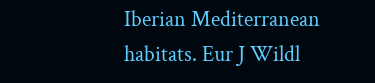Iberian Mediterranean habitats. Eur J Wildl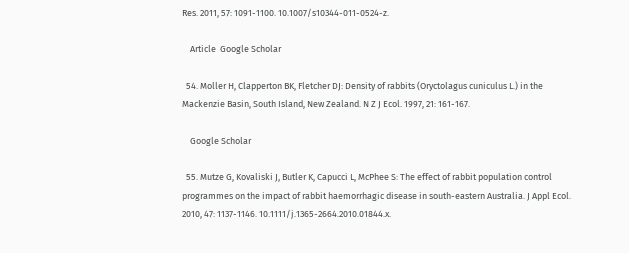Res. 2011, 57: 1091-1100. 10.1007/s10344-011-0524-z.

    Article  Google Scholar

  54. Moller H, Clapperton BK, Fletcher DJ: Density of rabbits (Oryctolagus cuniculus L.) in the Mackenzie Basin, South Island, New Zealand. N Z J Ecol. 1997, 21: 161-167.

    Google Scholar

  55. Mutze G, Kovaliski J, Butler K, Capucci L, McPhee S: The effect of rabbit population control programmes on the impact of rabbit haemorrhagic disease in south-eastern Australia. J Appl Ecol. 2010, 47: 1137-1146. 10.1111/j.1365-2664.2010.01844.x.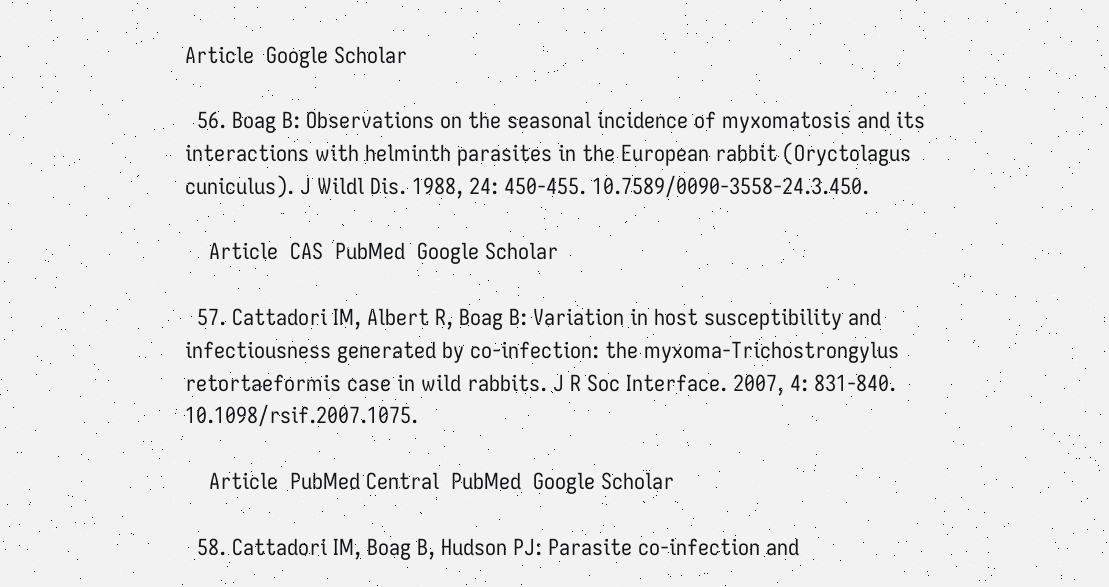Article  Google Scholar

  56. Boag B: Observations on the seasonal incidence of myxomatosis and its interactions with helminth parasites in the European rabbit (Oryctolagus cuniculus). J Wildl Dis. 1988, 24: 450-455. 10.7589/0090-3558-24.3.450.

    Article  CAS  PubMed  Google Scholar

  57. Cattadori IM, Albert R, Boag B: Variation in host susceptibility and infectiousness generated by co-infection: the myxoma-Trichostrongylus retortaeformis case in wild rabbits. J R Soc Interface. 2007, 4: 831-840. 10.1098/rsif.2007.1075.

    Article  PubMed Central  PubMed  Google Scholar

  58. Cattadori IM, Boag B, Hudson PJ: Parasite co-infection and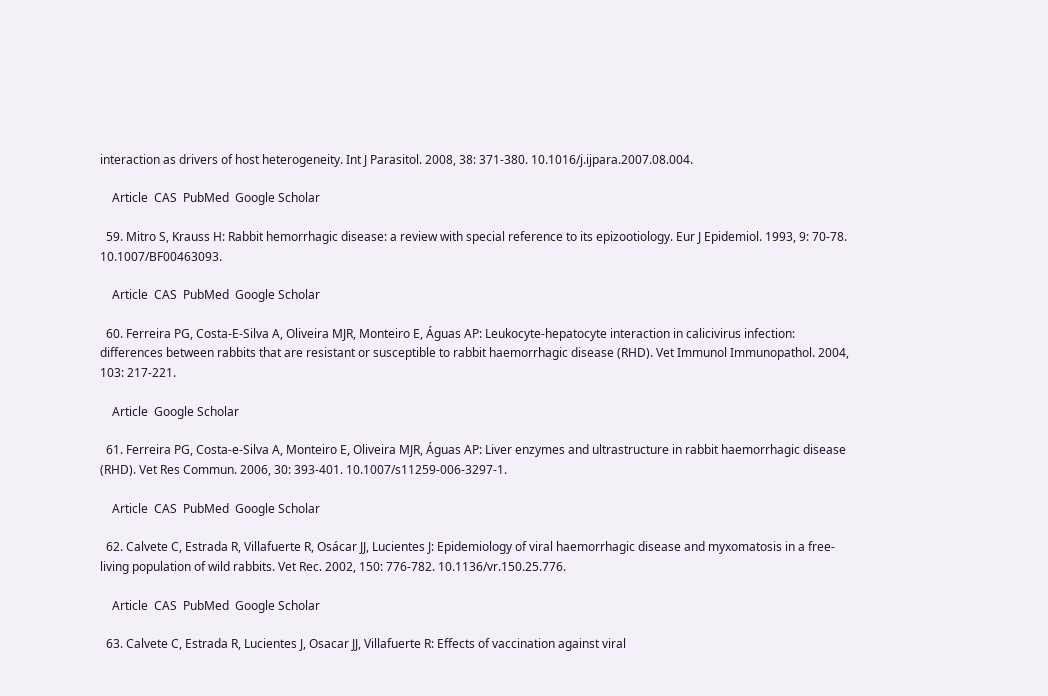interaction as drivers of host heterogeneity. Int J Parasitol. 2008, 38: 371-380. 10.1016/j.ijpara.2007.08.004.

    Article  CAS  PubMed  Google Scholar

  59. Mitro S, Krauss H: Rabbit hemorrhagic disease: a review with special reference to its epizootiology. Eur J Epidemiol. 1993, 9: 70-78. 10.1007/BF00463093.

    Article  CAS  PubMed  Google Scholar

  60. Ferreira PG, Costa-E-Silva A, Oliveira MJR, Monteiro E, Águas AP: Leukocyte-hepatocyte interaction in calicivirus infection: differences between rabbits that are resistant or susceptible to rabbit haemorrhagic disease (RHD). Vet Immunol Immunopathol. 2004, 103: 217-221.

    Article  Google Scholar

  61. Ferreira PG, Costa-e-Silva A, Monteiro E, Oliveira MJR, Águas AP: Liver enzymes and ultrastructure in rabbit haemorrhagic disease (RHD). Vet Res Commun. 2006, 30: 393-401. 10.1007/s11259-006-3297-1.

    Article  CAS  PubMed  Google Scholar

  62. Calvete C, Estrada R, Villafuerte R, Osácar JJ, Lucientes J: Epidemiology of viral haemorrhagic disease and myxomatosis in a free-living population of wild rabbits. Vet Rec. 2002, 150: 776-782. 10.1136/vr.150.25.776.

    Article  CAS  PubMed  Google Scholar

  63. Calvete C, Estrada R, Lucientes J, Osacar JJ, Villafuerte R: Effects of vaccination against viral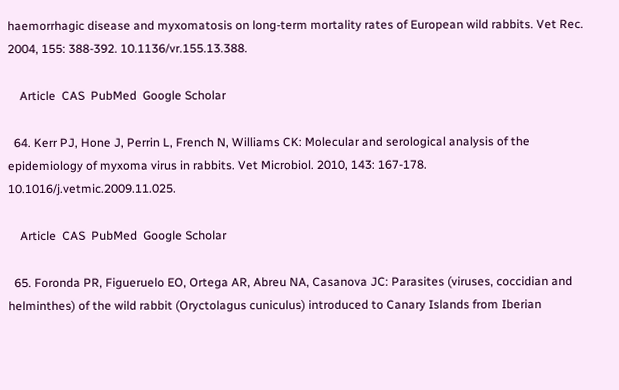haemorrhagic disease and myxomatosis on long-term mortality rates of European wild rabbits. Vet Rec. 2004, 155: 388-392. 10.1136/vr.155.13.388.

    Article  CAS  PubMed  Google Scholar

  64. Kerr PJ, Hone J, Perrin L, French N, Williams CK: Molecular and serological analysis of the epidemiology of myxoma virus in rabbits. Vet Microbiol. 2010, 143: 167-178. 10.1016/j.vetmic.2009.11.025.

    Article  CAS  PubMed  Google Scholar

  65. Foronda PR, Figueruelo EO, Ortega AR, Abreu NA, Casanova JC: Parasites (viruses, coccidian and helminthes) of the wild rabbit (Oryctolagus cuniculus) introduced to Canary Islands from Iberian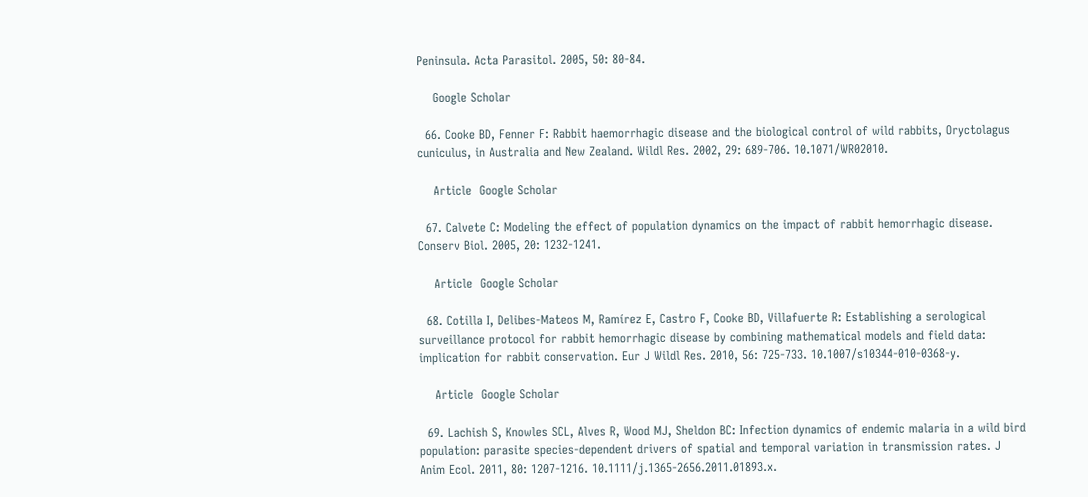Peninsula. Acta Parasitol. 2005, 50: 80-84.

    Google Scholar

  66. Cooke BD, Fenner F: Rabbit haemorrhagic disease and the biological control of wild rabbits, Oryctolagus cuniculus, in Australia and New Zealand. Wildl Res. 2002, 29: 689-706. 10.1071/WR02010.

    Article  Google Scholar

  67. Calvete C: Modeling the effect of population dynamics on the impact of rabbit hemorrhagic disease. Conserv Biol. 2005, 20: 1232-1241.

    Article  Google Scholar

  68. Cotilla I, Delibes-Mateos M, Ramírez E, Castro F, Cooke BD, Villafuerte R: Establishing a serological surveillance protocol for rabbit hemorrhagic disease by combining mathematical models and field data: implication for rabbit conservation. Eur J Wildl Res. 2010, 56: 725-733. 10.1007/s10344-010-0368-y.

    Article  Google Scholar

  69. Lachish S, Knowles SCL, Alves R, Wood MJ, Sheldon BC: Infection dynamics of endemic malaria in a wild bird population: parasite species-dependent drivers of spatial and temporal variation in transmission rates. J Anim Ecol. 2011, 80: 1207-1216. 10.1111/j.1365-2656.2011.01893.x.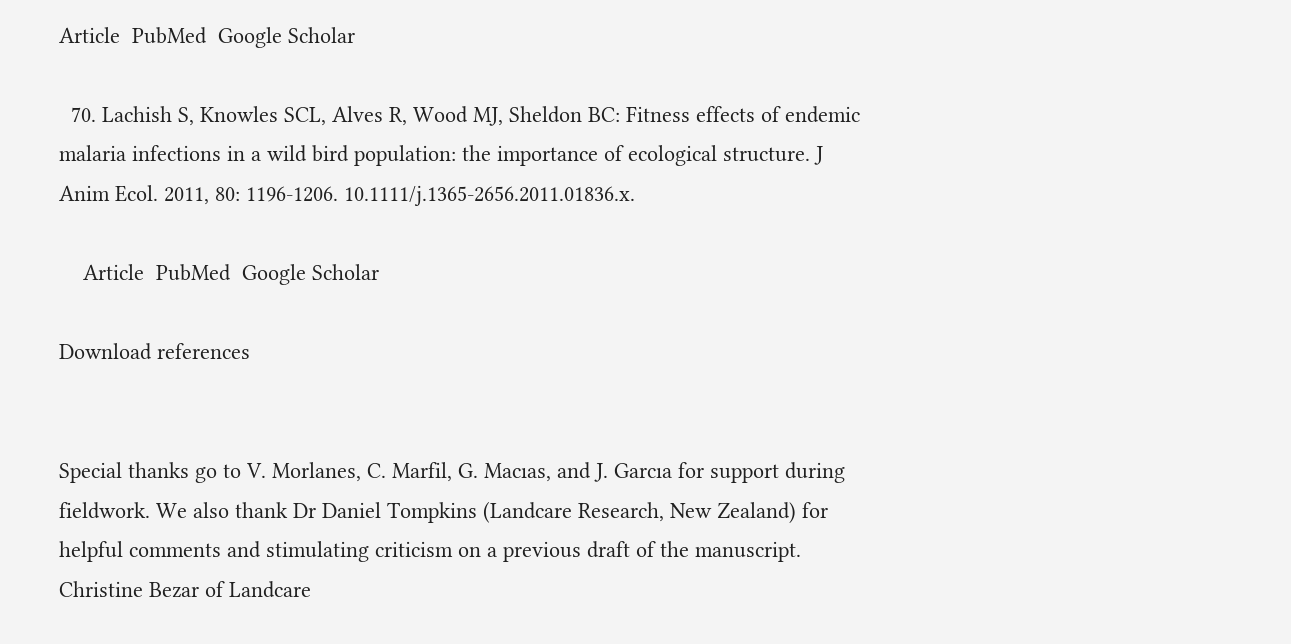Article  PubMed  Google Scholar

  70. Lachish S, Knowles SCL, Alves R, Wood MJ, Sheldon BC: Fitness effects of endemic malaria infections in a wild bird population: the importance of ecological structure. J Anim Ecol. 2011, 80: 1196-1206. 10.1111/j.1365-2656.2011.01836.x.

    Article  PubMed  Google Scholar

Download references


Special thanks go to V. Morlanes, C. Marfil, G. Macıas, and J. Garcıa for support during fieldwork. We also thank Dr Daniel Tompkins (Landcare Research, New Zealand) for helpful comments and stimulating criticism on a previous draft of the manuscript. Christine Bezar of Landcare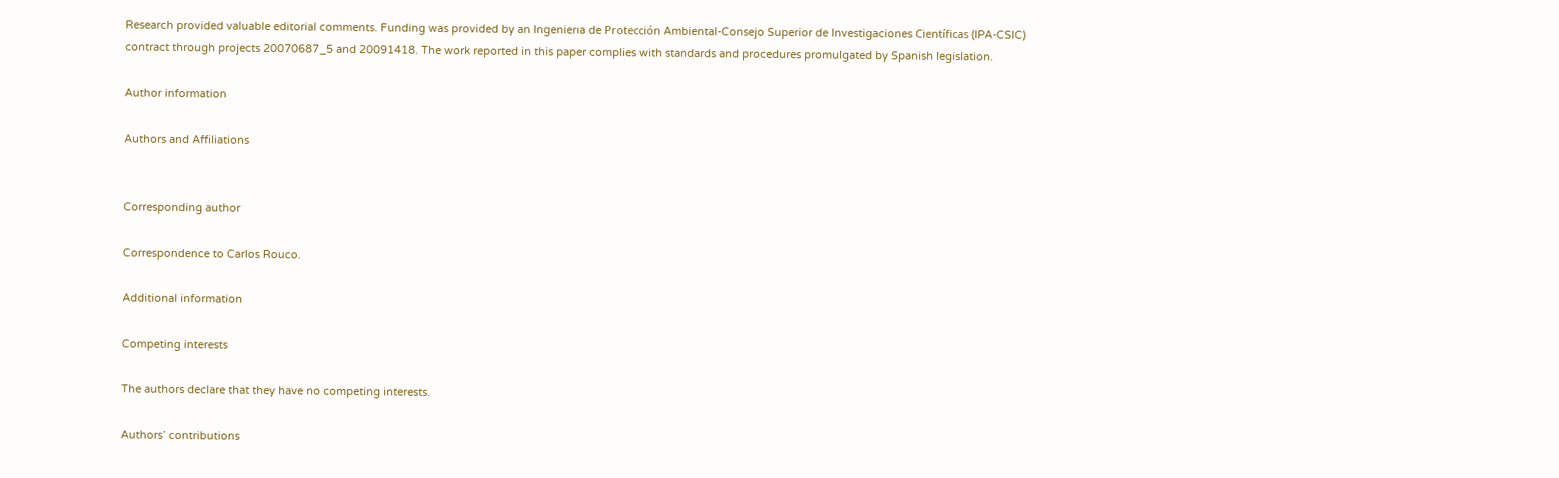Research provided valuable editorial comments. Funding was provided by an Ingenierıa de Protección Ambiental-Consejo Superior de Investigaciones Científicas (IPA-CSIC) contract through projects 20070687_5 and 20091418. The work reported in this paper complies with standards and procedures promulgated by Spanish legislation.

Author information

Authors and Affiliations


Corresponding author

Correspondence to Carlos Rouco.

Additional information

Competing interests

The authors declare that they have no competing interests.

Authors’ contributions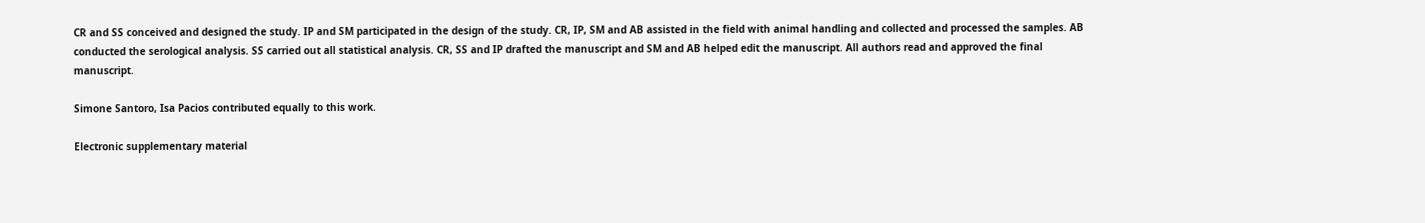CR and SS conceived and designed the study. IP and SM participated in the design of the study. CR, IP, SM and AB assisted in the field with animal handling and collected and processed the samples. AB conducted the serological analysis. SS carried out all statistical analysis. CR, SS and IP drafted the manuscript and SM and AB helped edit the manuscript. All authors read and approved the final manuscript.

Simone Santoro, Isa Pacios contributed equally to this work.

Electronic supplementary material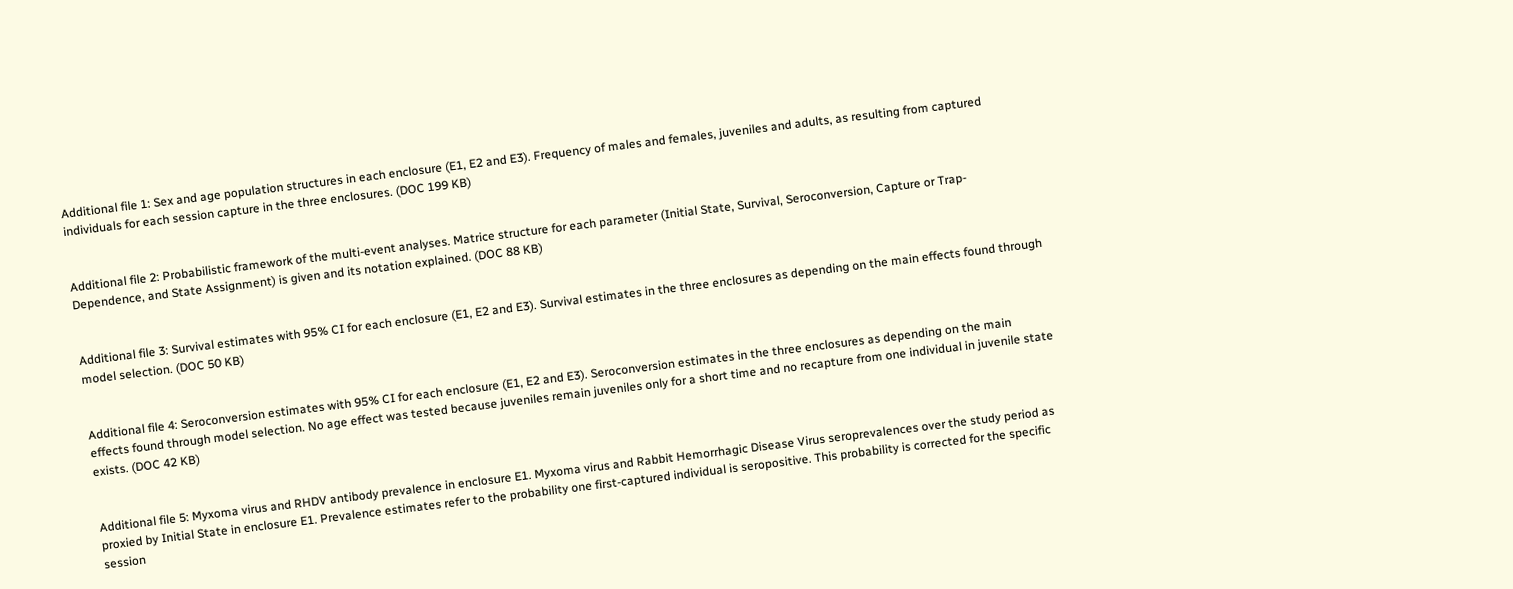Additional file 1: Sex and age population structures in each enclosure (E1, E2 and E3). Frequency of males and females, juveniles and adults, as resulting from captured individuals for each session capture in the three enclosures. (DOC 199 KB)


Additional file 2: Probabilistic framework of the multi-event analyses. Matrice structure for each parameter (Initial State, Survival, Seroconversion, Capture or Trap-Dependence, and State Assignment) is given and its notation explained. (DOC 88 KB)


Additional file 3: Survival estimates with 95% CI for each enclosure (E1, E2 and E3). Survival estimates in the three enclosures as depending on the main effects found through model selection. (DOC 50 KB)


Additional file 4: Seroconversion estimates with 95% CI for each enclosure (E1, E2 and E3). Seroconversion estimates in the three enclosures as depending on the main effects found through model selection. No age effect was tested because juveniles remain juveniles only for a short time and no recapture from one individual in juvenile state exists. (DOC 42 KB)


Additional file 5: Myxoma virus and RHDV antibody prevalence in enclosure E1. Myxoma virus and Rabbit Hemorrhagic Disease Virus seroprevalences over the study period as proxied by Initial State in enclosure E1. Prevalence estimates refer to the probability one first-captured individual is seropositive. This probability is corrected for the specific session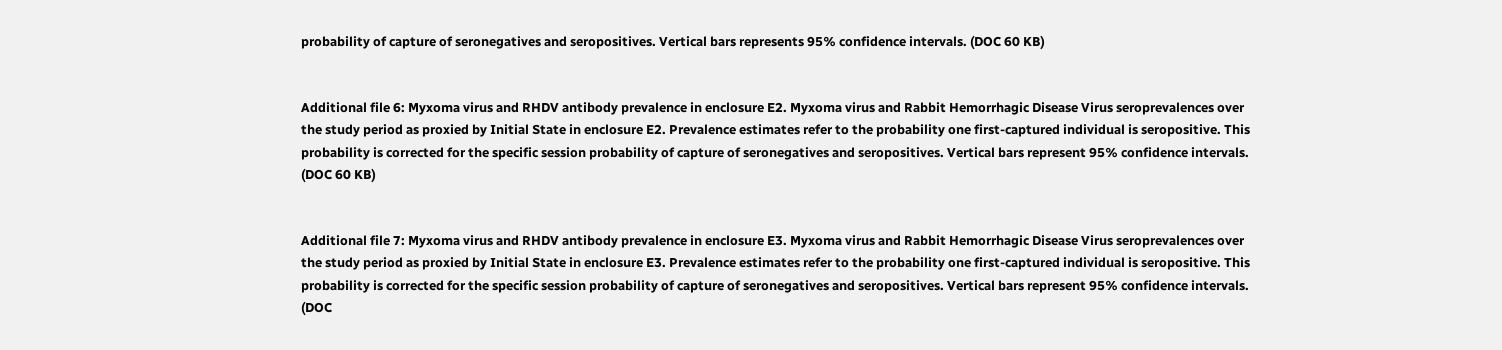probability of capture of seronegatives and seropositives. Vertical bars represents 95% confidence intervals. (DOC 60 KB)


Additional file 6: Myxoma virus and RHDV antibody prevalence in enclosure E2. Myxoma virus and Rabbit Hemorrhagic Disease Virus seroprevalences over the study period as proxied by Initial State in enclosure E2. Prevalence estimates refer to the probability one first-captured individual is seropositive. This probability is corrected for the specific session probability of capture of seronegatives and seropositives. Vertical bars represent 95% confidence intervals. (DOC 60 KB)


Additional file 7: Myxoma virus and RHDV antibody prevalence in enclosure E3. Myxoma virus and Rabbit Hemorrhagic Disease Virus seroprevalences over the study period as proxied by Initial State in enclosure E3. Prevalence estimates refer to the probability one first-captured individual is seropositive. This probability is corrected for the specific session probability of capture of seronegatives and seropositives. Vertical bars represent 95% confidence intervals. (DOC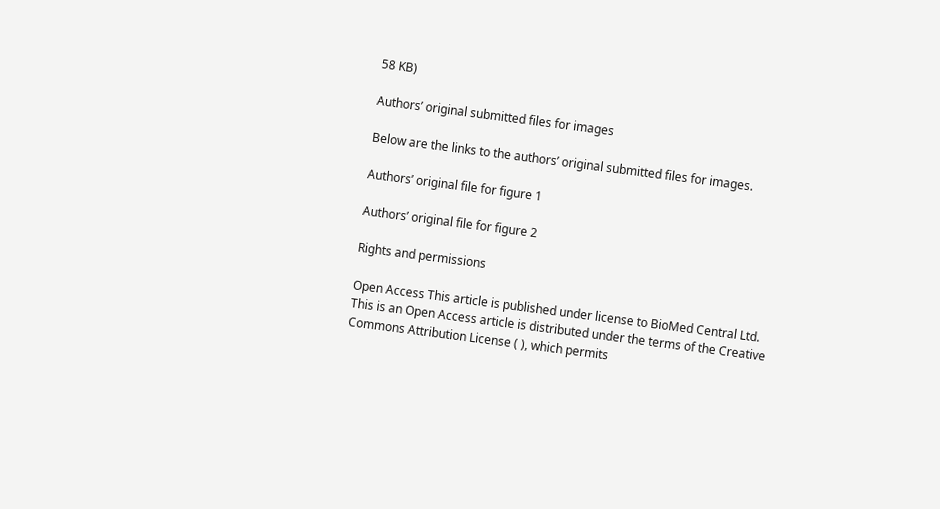58 KB)

Authors’ original submitted files for images

Below are the links to the authors’ original submitted files for images.

Authors’ original file for figure 1

Authors’ original file for figure 2

Rights and permissions

Open Access This article is published under license to BioMed Central Ltd. This is an Open Access article is distributed under the terms of the Creative Commons Attribution License ( ), which permits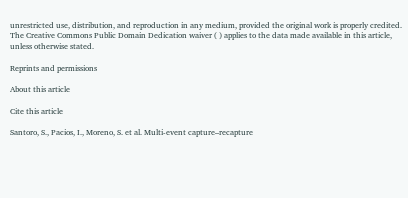unrestricted use, distribution, and reproduction in any medium, provided the original work is properly credited. The Creative Commons Public Domain Dedication waiver ( ) applies to the data made available in this article, unless otherwise stated.

Reprints and permissions

About this article

Cite this article

Santoro, S., Pacios, I., Moreno, S. et al. Multi-event capture–recapture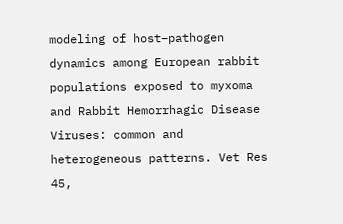modeling of host–pathogen dynamics among European rabbit populations exposed to myxoma and Rabbit Hemorrhagic Disease Viruses: common and heterogeneous patterns. Vet Res 45,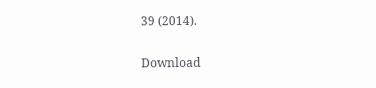39 (2014).

Download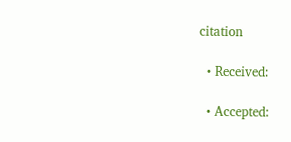citation

  • Received:

  • Accepted: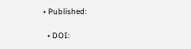• Published:

  • DOI: